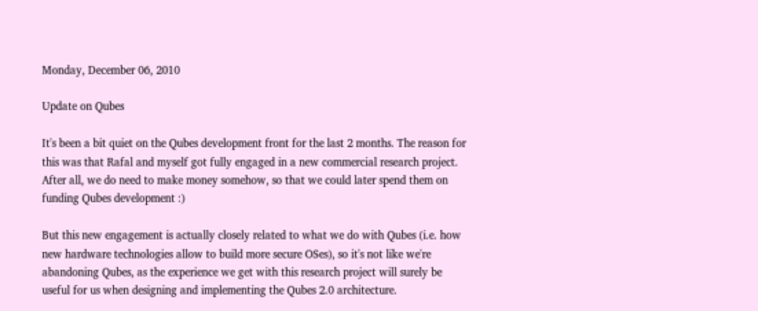Monday, December 06, 2010

Update on Qubes

It's been a bit quiet on the Qubes development front for the last 2 months. The reason for this was that Rafal and myself got fully engaged in a new commercial research project. After all, we do need to make money somehow, so that we could later spend them on funding Qubes development :)

But this new engagement is actually closely related to what we do with Qubes (i.e. how new hardware technologies allow to build more secure OSes), so it's not like we're abandoning Qubes, as the experience we get with this research project will surely be useful for us when designing and implementing the Qubes 2.0 architecture.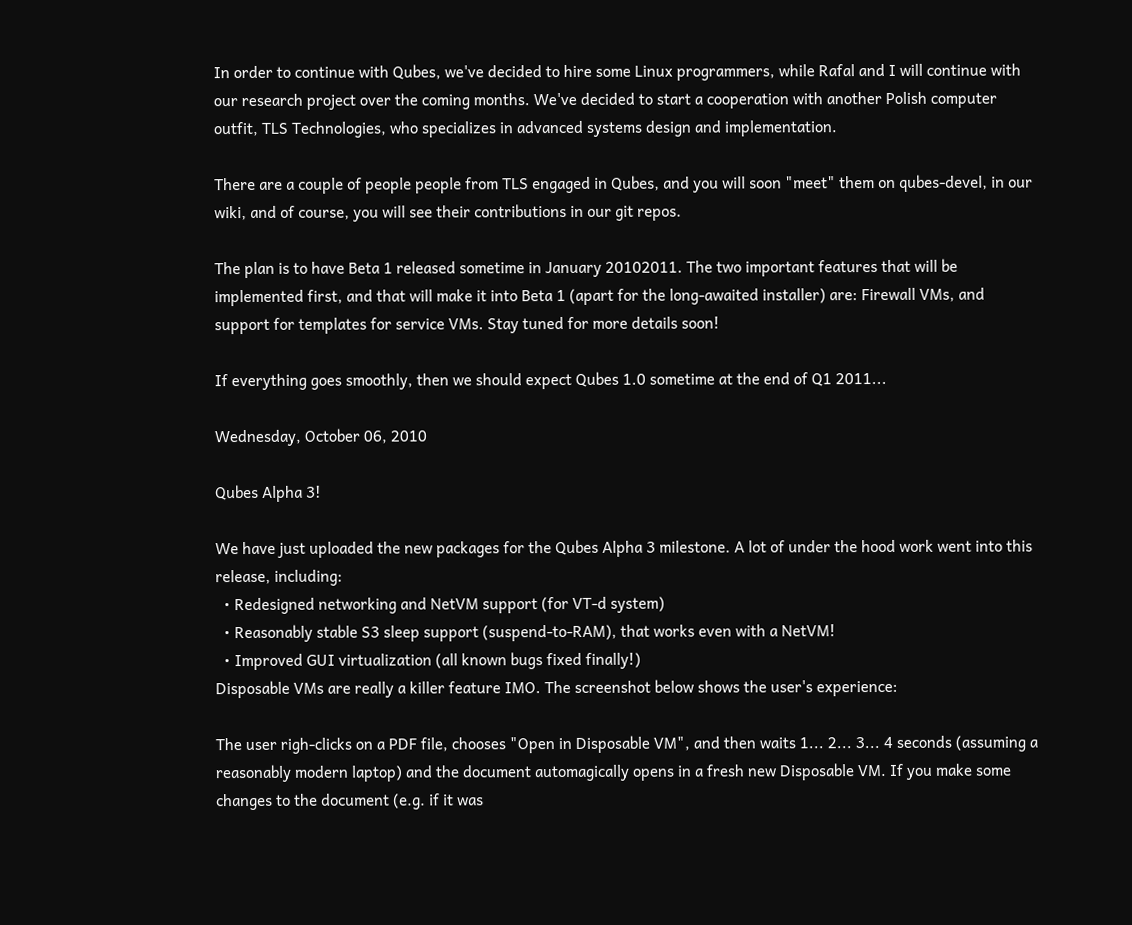In order to continue with Qubes, we've decided to hire some Linux programmers, while Rafal and I will continue with our research project over the coming months. We've decided to start a cooperation with another Polish computer outfit, TLS Technologies, who specializes in advanced systems design and implementation.

There are a couple of people people from TLS engaged in Qubes, and you will soon "meet" them on qubes-devel, in our wiki, and of course, you will see their contributions in our git repos.

The plan is to have Beta 1 released sometime in January 20102011. The two important features that will be implemented first, and that will make it into Beta 1 (apart for the long-awaited installer) are: Firewall VMs, and support for templates for service VMs. Stay tuned for more details soon!

If everything goes smoothly, then we should expect Qubes 1.0 sometime at the end of Q1 2011...

Wednesday, October 06, 2010

Qubes Alpha 3!

We have just uploaded the new packages for the Qubes Alpha 3 milestone. A lot of under the hood work went into this release, including:
  • Redesigned networking and NetVM support (for VT-d system)
  • Reasonably stable S3 sleep support (suspend-to-RAM), that works even with a NetVM!
  • Improved GUI virtualization (all known bugs fixed finally!)
Disposable VMs are really a killer feature IMO. The screenshot below shows the user's experience:

The user righ-clicks on a PDF file, chooses "Open in Disposable VM", and then waits 1... 2... 3... 4 seconds (assuming a reasonably modern laptop) and the document automagically opens in a fresh new Disposable VM. If you make some changes to the document (e.g. if it was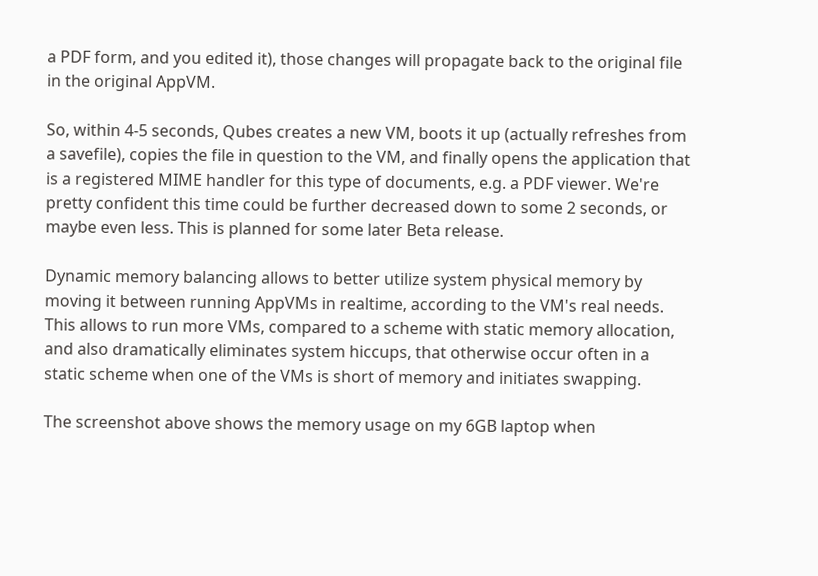a PDF form, and you edited it), those changes will propagate back to the original file in the original AppVM.

So, within 4-5 seconds, Qubes creates a new VM, boots it up (actually refreshes from a savefile), copies the file in question to the VM, and finally opens the application that is a registered MIME handler for this type of documents, e.g. a PDF viewer. We're pretty confident this time could be further decreased down to some 2 seconds, or maybe even less. This is planned for some later Beta release.

Dynamic memory balancing allows to better utilize system physical memory by moving it between running AppVMs in realtime, according to the VM's real needs. This allows to run more VMs, compared to a scheme with static memory allocation, and also dramatically eliminates system hiccups, that otherwise occur often in a static scheme when one of the VMs is short of memory and initiates swapping.

The screenshot above shows the memory usage on my 6GB laptop when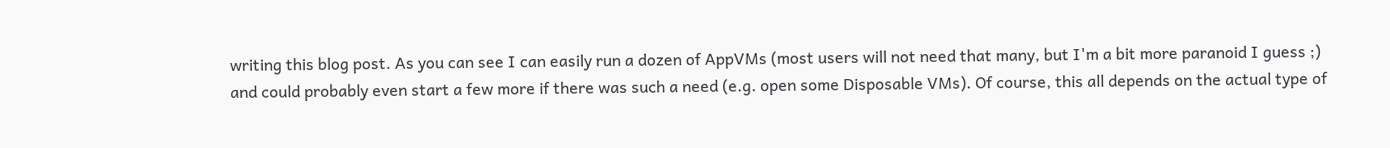writing this blog post. As you can see I can easily run a dozen of AppVMs (most users will not need that many, but I'm a bit more paranoid I guess ;) and could probably even start a few more if there was such a need (e.g. open some Disposable VMs). Of course, this all depends on the actual type of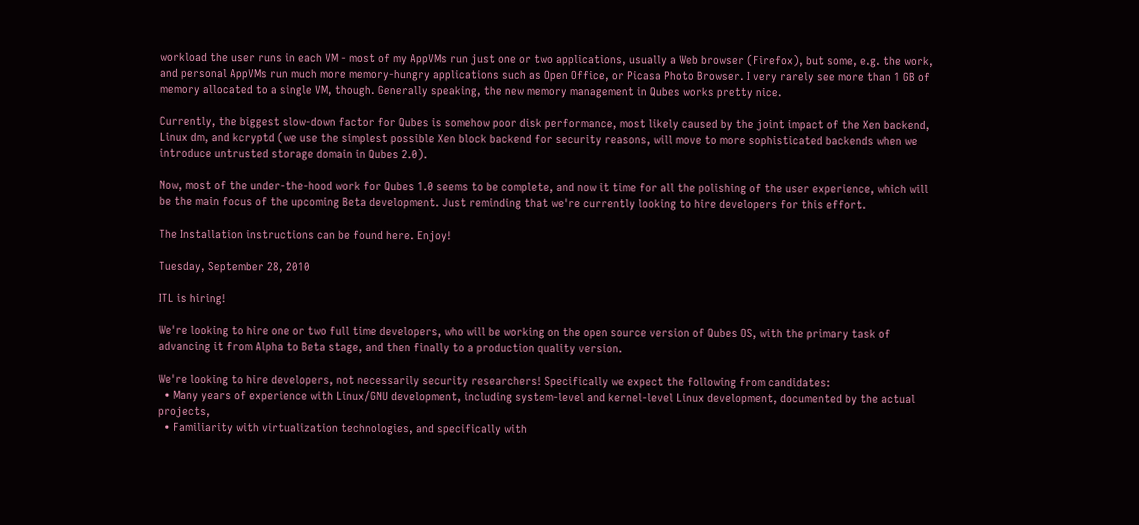workload the user runs in each VM - most of my AppVMs run just one or two applications, usually a Web browser (Firefox), but some, e.g. the work, and personal AppVMs run much more memory-hungry applications such as Open Office, or Picasa Photo Browser. I very rarely see more than 1 GB of memory allocated to a single VM, though. Generally speaking, the new memory management in Qubes works pretty nice.

Currently, the biggest slow-down factor for Qubes is somehow poor disk performance, most likely caused by the joint impact of the Xen backend, Linux dm, and kcryptd (we use the simplest possible Xen block backend for security reasons, will move to more sophisticated backends when we introduce untrusted storage domain in Qubes 2.0).

Now, most of the under-the-hood work for Qubes 1.0 seems to be complete, and now it time for all the polishing of the user experience, which will be the main focus of the upcoming Beta development. Just reminding that we're currently looking to hire developers for this effort.

The Installation instructions can be found here. Enjoy!

Tuesday, September 28, 2010

ITL is hiring!

We're looking to hire one or two full time developers, who will be working on the open source version of Qubes OS, with the primary task of advancing it from Alpha to Beta stage, and then finally to a production quality version.

We're looking to hire developers, not necessarily security researchers! Specifically we expect the following from candidates:
  • Many years of experience with Linux/GNU development, including system-level and kernel-level Linux development, documented by the actual projects,
  • Familiarity with virtualization technologies, and specifically with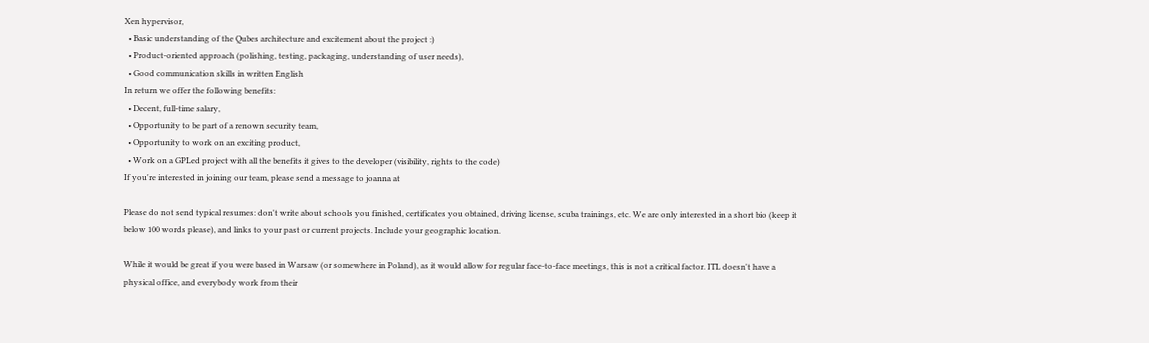Xen hypervisor,
  • Basic understanding of the Qubes architecture and excitement about the project :)
  • Product-oriented approach (polishing, testing, packaging, understanding of user needs),
  • Good communication skills in written English
In return we offer the following benefits:
  • Decent, full-time salary,
  • Opportunity to be part of a renown security team,
  • Opportunity to work on an exciting product,
  • Work on a GPLed project with all the benefits it gives to the developer (visibility, rights to the code)
If you're interested in joining our team, please send a message to joanna at

Please do not send typical resumes: don't write about schools you finished, certificates you obtained, driving license, scuba trainings, etc. We are only interested in a short bio (keep it below 100 words please), and links to your past or current projects. Include your geographic location.

While it would be great if you were based in Warsaw (or somewhere in Poland), as it would allow for regular face-to-face meetings, this is not a critical factor. ITL doesn't have a physical office, and everybody work from their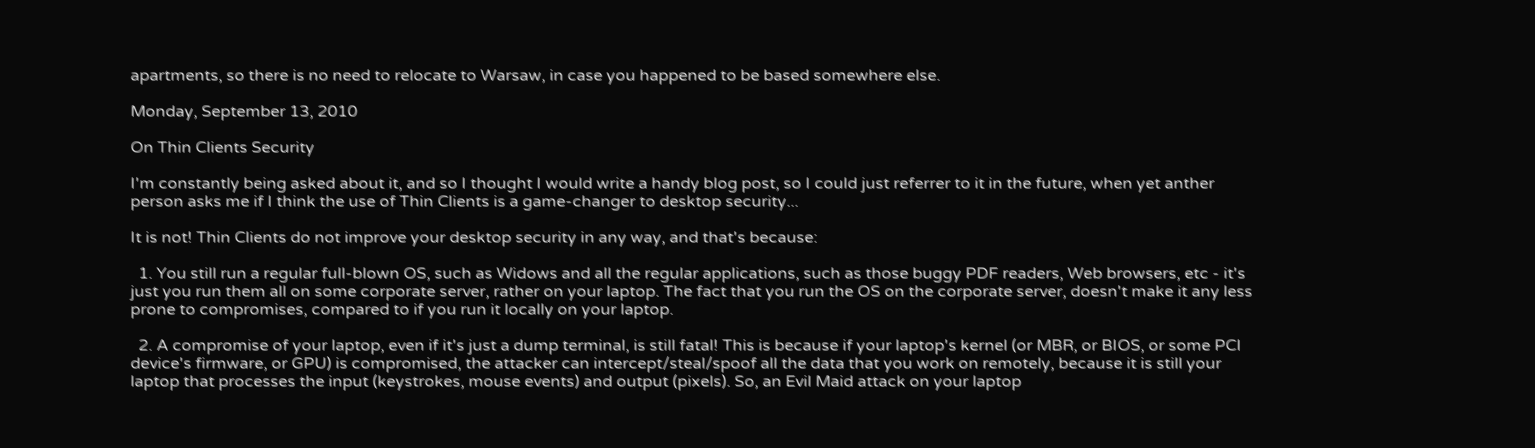apartments, so there is no need to relocate to Warsaw, in case you happened to be based somewhere else.

Monday, September 13, 2010

On Thin Clients Security

I'm constantly being asked about it, and so I thought I would write a handy blog post, so I could just referrer to it in the future, when yet anther person asks me if I think the use of Thin Clients is a game-changer to desktop security...

It is not! Thin Clients do not improve your desktop security in any way, and that's because:

  1. You still run a regular full-blown OS, such as Widows and all the regular applications, such as those buggy PDF readers, Web browsers, etc - it's just you run them all on some corporate server, rather on your laptop. The fact that you run the OS on the corporate server, doesn't make it any less prone to compromises, compared to if you run it locally on your laptop.

  2. A compromise of your laptop, even if it's just a dump terminal, is still fatal! This is because if your laptop's kernel (or MBR, or BIOS, or some PCI device's firmware, or GPU) is compromised, the attacker can intercept/steal/spoof all the data that you work on remotely, because it is still your laptop that processes the input (keystrokes, mouse events) and output (pixels). So, an Evil Maid attack on your laptop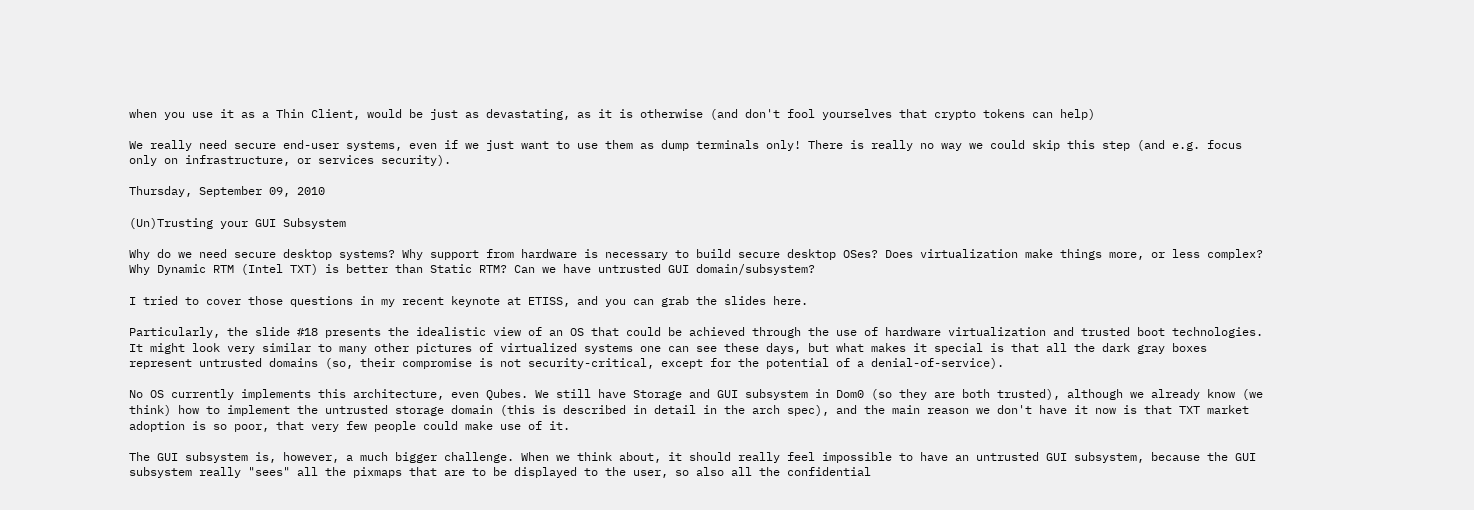when you use it as a Thin Client, would be just as devastating, as it is otherwise (and don't fool yourselves that crypto tokens can help)

We really need secure end-user systems, even if we just want to use them as dump terminals only! There is really no way we could skip this step (and e.g. focus only on infrastructure, or services security).

Thursday, September 09, 2010

(Un)Trusting your GUI Subsystem

Why do we need secure desktop systems? Why support from hardware is necessary to build secure desktop OSes? Does virtualization make things more, or less complex? Why Dynamic RTM (Intel TXT) is better than Static RTM? Can we have untrusted GUI domain/subsystem?

I tried to cover those questions in my recent keynote at ETISS, and you can grab the slides here.

Particularly, the slide #18 presents the idealistic view of an OS that could be achieved through the use of hardware virtualization and trusted boot technologies. It might look very similar to many other pictures of virtualized systems one can see these days, but what makes it special is that all the dark gray boxes represent untrusted domains (so, their compromise is not security-critical, except for the potential of a denial-of-service).

No OS currently implements this architecture, even Qubes. We still have Storage and GUI subsystem in Dom0 (so they are both trusted), although we already know (we think) how to implement the untrusted storage domain (this is described in detail in the arch spec), and the main reason we don't have it now is that TXT market adoption is so poor, that very few people could make use of it.

The GUI subsystem is, however, a much bigger challenge. When we think about, it should really feel impossible to have an untrusted GUI subsystem, because the GUI subsystem really "sees" all the pixmaps that are to be displayed to the user, so also all the confidential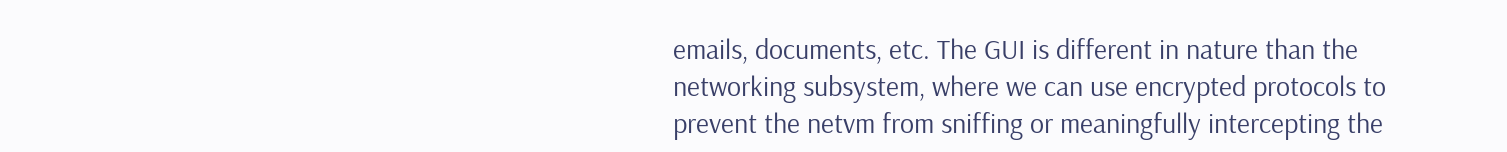emails, documents, etc. The GUI is different in nature than the networking subsystem, where we can use encrypted protocols to prevent the netvm from sniffing or meaningfully intercepting the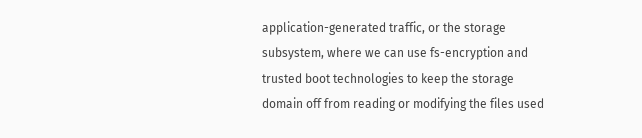application-generated traffic, or the storage subsystem, where we can use fs-encryption and trusted boot technologies to keep the storage domain off from reading or modifying the files used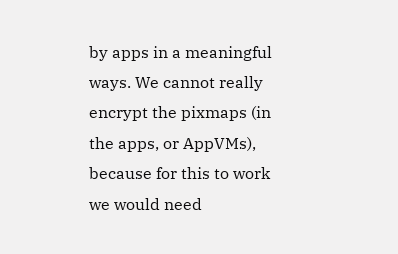by apps in a meaningful ways. We cannot really encrypt the pixmaps (in the apps, or AppVMs), because for this to work we would need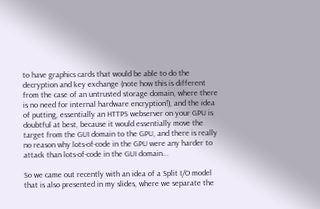to have graphics cards that would be able to do the decryption and key exchange (note how this is different from the case of an untrusted storage domain, where there is no need for internal hardware encryption!), and the idea of putting, essentially an HTTPS webserver on your GPU is doubtful at best, because it would essentially move the target from the GUI domain to the GPU, and there is really no reason why lots-of-code in the GPU were any harder to attack than lots-of-code in the GUI domain...

So we came out recently with an idea of a Split I/O model that is also presented in my slides, where we separate the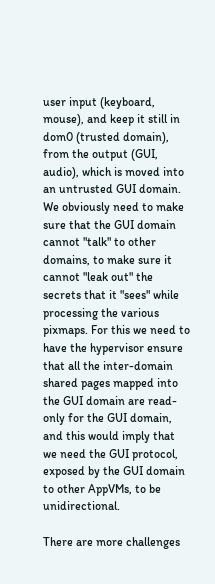user input (keyboard, mouse), and keep it still in dom0 (trusted domain), from the output (GUI, audio), which is moved into an untrusted GUI domain. We obviously need to make sure that the GUI domain cannot "talk" to other domains, to make sure it cannot "leak out" the secrets that it "sees" while processing the various pixmaps. For this we need to have the hypervisor ensure that all the inter-domain shared pages mapped into the GUI domain are read-only for the GUI domain, and this would imply that we need the GUI protocol, exposed by the GUI domain to other AppVMs, to be unidirectional.

There are more challenges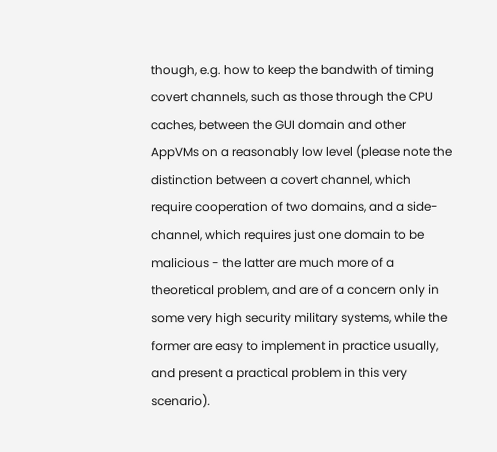though, e.g. how to keep the bandwith of timing covert channels, such as those through the CPU caches, between the GUI domain and other AppVMs on a reasonably low level (please note the distinction between a covert channel, which require cooperation of two domains, and a side-channel, which requires just one domain to be malicious - the latter are much more of a theoretical problem, and are of a concern only in some very high security military systems, while the former are easy to implement in practice usually, and present a practical problem in this very scenario).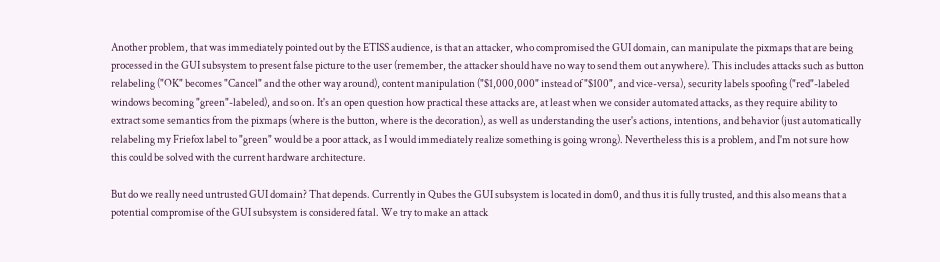Another problem, that was immediately pointed out by the ETISS audience, is that an attacker, who compromised the GUI domain, can manipulate the pixmaps that are being processed in the GUI subsystem to present false picture to the user (remember, the attacker should have no way to send them out anywhere). This includes attacks such as button relabeling ("OK" becomes "Cancel" and the other way around), content manipulation ("$1,000,000" instead of "$100", and vice-versa), security labels spoofing ("red"-labeled windows becoming "green"-labeled), and so on. It's an open question how practical these attacks are, at least when we consider automated attacks, as they require ability to extract some semantics from the pixmaps (where is the button, where is the decoration), as well as understanding the user's actions, intentions, and behavior (just automatically relabeling my Friefox label to "green" would be a poor attack, as I would immediately realize something is going wrong). Nevertheless this is a problem, and I'm not sure how this could be solved with the current hardware architecture.

But do we really need untrusted GUI domain? That depends. Currently in Qubes the GUI subsystem is located in dom0, and thus it is fully trusted, and this also means that a potential compromise of the GUI subsystem is considered fatal. We try to make an attack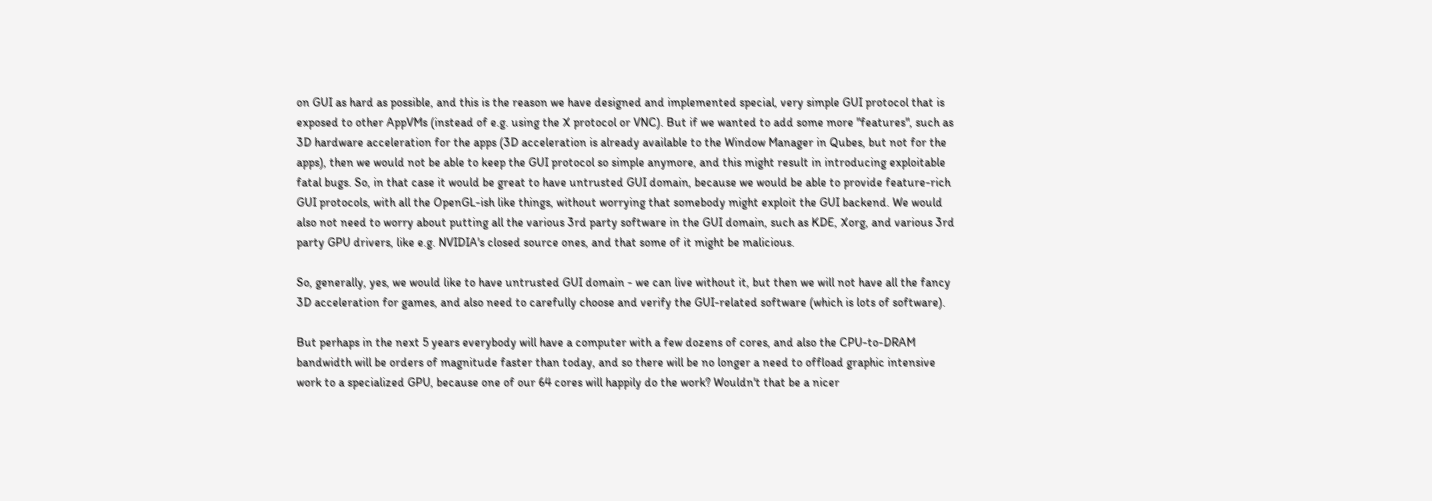on GUI as hard as possible, and this is the reason we have designed and implemented special, very simple GUI protocol that is exposed to other AppVMs (instead of e.g. using the X protocol or VNC). But if we wanted to add some more "features", such as 3D hardware acceleration for the apps (3D acceleration is already available to the Window Manager in Qubes, but not for the apps), then we would not be able to keep the GUI protocol so simple anymore, and this might result in introducing exploitable fatal bugs. So, in that case it would be great to have untrusted GUI domain, because we would be able to provide feature-rich GUI protocols, with all the OpenGL-ish like things, without worrying that somebody might exploit the GUI backend. We would also not need to worry about putting all the various 3rd party software in the GUI domain, such as KDE, Xorg, and various 3rd party GPU drivers, like e.g. NVIDIA's closed source ones, and that some of it might be malicious.

So, generally, yes, we would like to have untrusted GUI domain - we can live without it, but then we will not have all the fancy 3D acceleration for games, and also need to carefully choose and verify the GUI-related software (which is lots of software).

But perhaps in the next 5 years everybody will have a computer with a few dozens of cores, and also the CPU-to-DRAM bandwidth will be orders of magnitude faster than today, and so there will be no longer a need to offload graphic intensive work to a specialized GPU, because one of our 64 cores will happily do the work? Wouldn't that be a nicer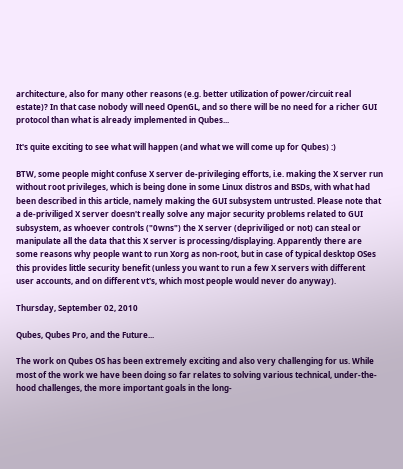architecture, also for many other reasons (e.g. better utilization of power/circuit real estate)? In that case nobody will need OpenGL, and so there will be no need for a richer GUI protocol than what is already implemented in Qubes...

It's quite exciting to see what will happen (and what we will come up for Qubes) :)

BTW, some people might confuse X server de-privileging efforts, i.e. making the X server run without root privileges, which is being done in some Linux distros and BSDs, with what had been described in this article, namely making the GUI subsystem untrusted. Please note that a de-priviliged X server doesn't really solve any major security problems related to GUI subsystem, as whoever controls ("0wns") the X server (depriviliged or not) can steal or manipulate all the data that this X server is processing/displaying. Apparently there are some reasons why people want to run Xorg as non-root, but in case of typical desktop OSes this provides little security benefit (unless you want to run a few X servers with different user accounts, and on different vt's, which most people would never do anyway).

Thursday, September 02, 2010

Qubes, Qubes Pro, and the Future...

The work on Qubes OS has been extremely exciting and also very challenging for us. While most of the work we have been doing so far relates to solving various technical, under-the-hood challenges, the more important goals in the long-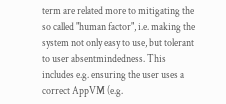term are related more to mitigating the so called "human factor", i.e. making the system not only easy to use, but tolerant to user absentmindedness. This includes e.g. ensuring the user uses a correct AppVM (e.g.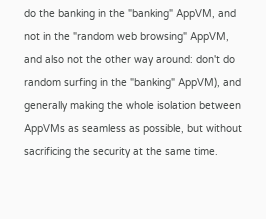do the banking in the "banking" AppVM, and not in the "random web browsing" AppVM, and also not the other way around: don't do random surfing in the "banking" AppVM), and generally making the whole isolation between AppVMs as seamless as possible, but without sacrificing the security at the same time.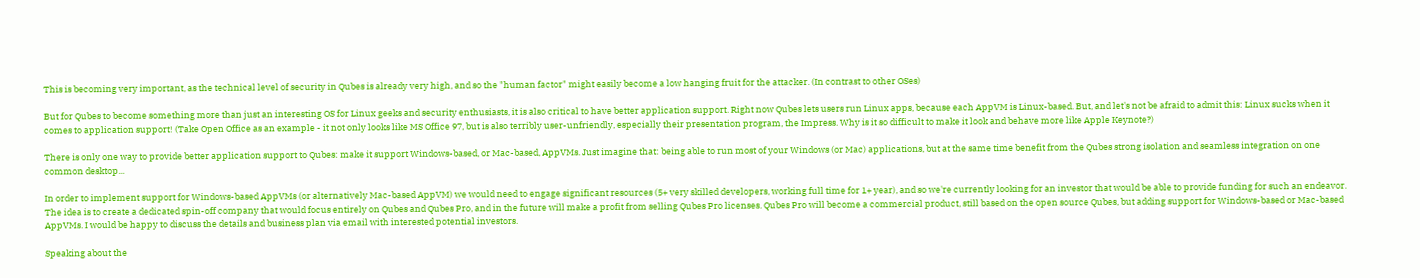This is becoming very important, as the technical level of security in Qubes is already very high, and so the "human factor" might easily become a low hanging fruit for the attacker. (In contrast to other OSes)

But for Qubes to become something more than just an interesting OS for Linux geeks and security enthusiasts, it is also critical to have better application support. Right now Qubes lets users run Linux apps, because each AppVM is Linux-based. But, and let's not be afraid to admit this: Linux sucks when it comes to application support! (Take Open Office as an example - it not only looks like MS Office 97, but is also terribly user-unfriendly, especially their presentation program, the Impress. Why is it so difficult to make it look and behave more like Apple Keynote?)

There is only one way to provide better application support to Qubes: make it support Windows-based, or Mac-based, AppVMs. Just imagine that: being able to run most of your Windows (or Mac) applications, but at the same time benefit from the Qubes strong isolation and seamless integration on one common desktop...

In order to implement support for Windows-based AppVMs (or alternatively Mac-based AppVM) we would need to engage significant resources (5+ very skilled developers, working full time for 1+ year), and so we're currently looking for an investor that would be able to provide funding for such an endeavor. The idea is to create a dedicated spin-off company that would focus entirely on Qubes and Qubes Pro, and in the future will make a profit from selling Qubes Pro licenses. Qubes Pro will become a commercial product, still based on the open source Qubes, but adding support for Windows-based or Mac-based AppVMs. I would be happy to discuss the details and business plan via email with interested potential investors.

Speaking about the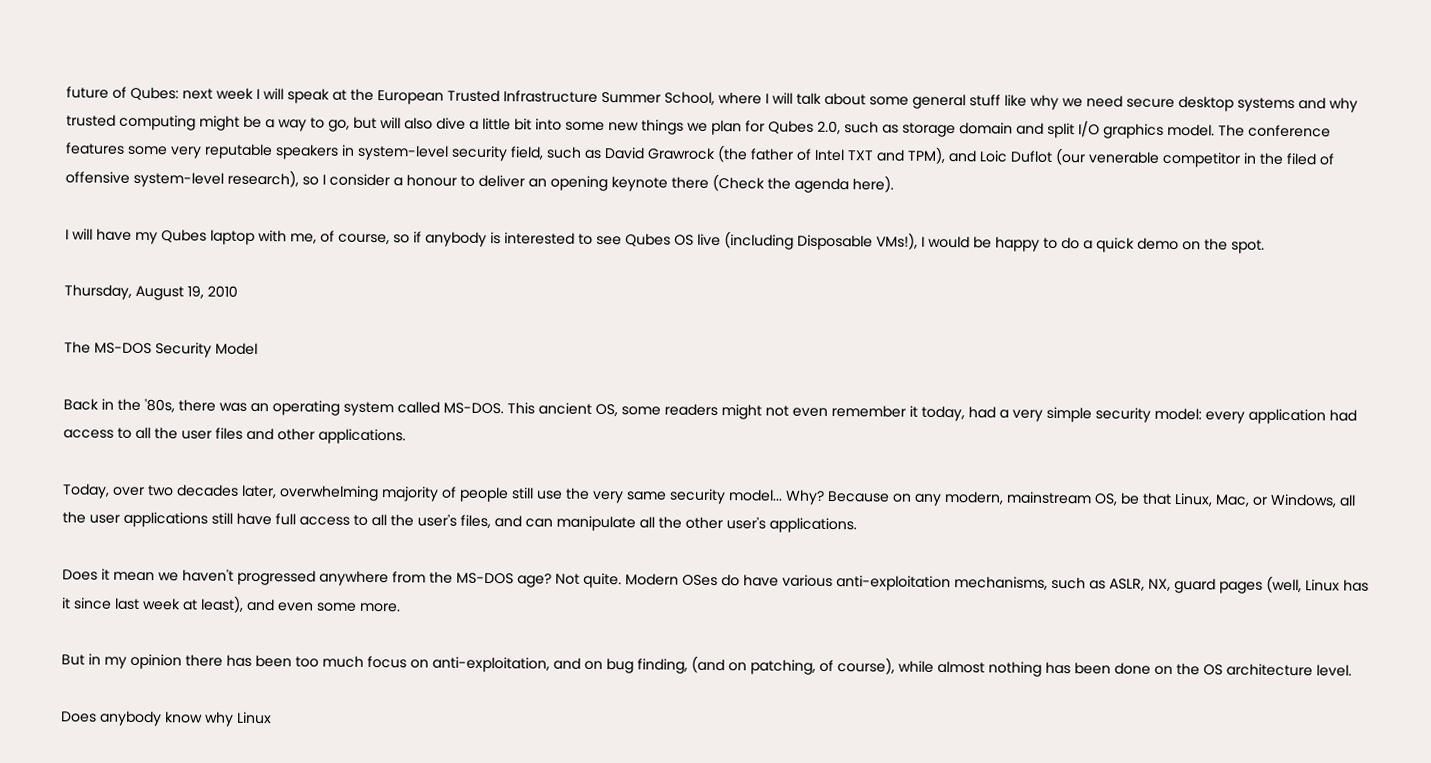future of Qubes: next week I will speak at the European Trusted Infrastructure Summer School, where I will talk about some general stuff like why we need secure desktop systems and why trusted computing might be a way to go, but will also dive a little bit into some new things we plan for Qubes 2.0, such as storage domain and split I/O graphics model. The conference features some very reputable speakers in system-level security field, such as David Grawrock (the father of Intel TXT and TPM), and Loic Duflot (our venerable competitor in the filed of offensive system-level research), so I consider a honour to deliver an opening keynote there (Check the agenda here).

I will have my Qubes laptop with me, of course, so if anybody is interested to see Qubes OS live (including Disposable VMs!), I would be happy to do a quick demo on the spot.

Thursday, August 19, 2010

The MS-DOS Security Model

Back in the '80s, there was an operating system called MS-DOS. This ancient OS, some readers might not even remember it today, had a very simple security model: every application had access to all the user files and other applications.

Today, over two decades later, overwhelming majority of people still use the very same security model... Why? Because on any modern, mainstream OS, be that Linux, Mac, or Windows, all the user applications still have full access to all the user's files, and can manipulate all the other user's applications.

Does it mean we haven't progressed anywhere from the MS-DOS age? Not quite. Modern OSes do have various anti-exploitation mechanisms, such as ASLR, NX, guard pages (well, Linux has it since last week at least), and even some more.

But in my opinion there has been too much focus on anti-exploitation, and on bug finding, (and on patching, of course), while almost nothing has been done on the OS architecture level.

Does anybody know why Linux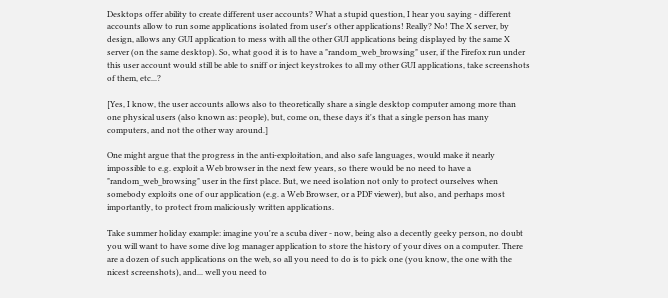Desktops offer ability to create different user accounts? What a stupid question, I hear you saying - different accounts allow to run some applications isolated from user's other applications! Really? No! The X server, by design, allows any GUI application to mess with all the other GUI applications being displayed by the same X server (on the same desktop). So, what good it is to have a "random_web_browsing" user, if the Firefox run under this user account would still be able to sniff or inject keystrokes to all my other GUI applications, take screenshots of them, etc...?

[Yes, I know, the user accounts allows also to theoretically share a single desktop computer among more than one physical users (also known as: people), but, come on, these days it's that a single person has many computers, and not the other way around.]

One might argue that the progress in the anti-exploitation, and also safe languages, would make it nearly impossible to e.g. exploit a Web browser in the next few years, so there would be no need to have a "random_web_browsing" user in the first place. But, we need isolation not only to protect ourselves when somebody exploits one of our application (e.g. a Web Browser, or a PDF viewer), but also, and perhaps most importantly, to protect from maliciously written applications.

Take summer holiday example: imagine you're a scuba diver - now, being also a decently geeky person, no doubt you will want to have some dive log manager application to store the history of your dives on a computer. There are a dozen of such applications on the web, so all you need to do is to pick one (you know, the one with the nicest screenshots), and... well you need to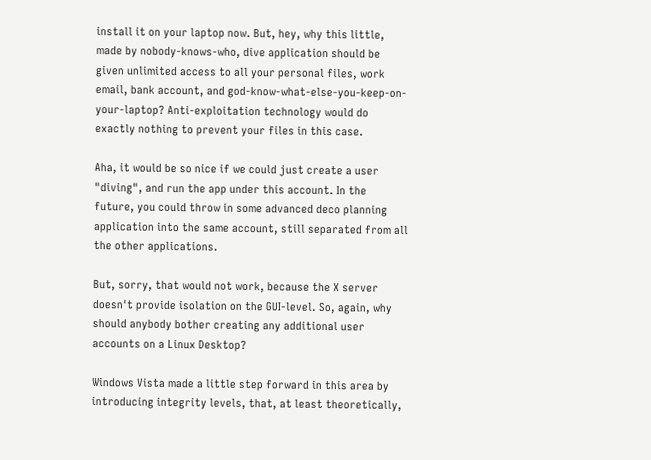install it on your laptop now. But, hey, why this little, made by nobody-knows-who, dive application should be given unlimited access to all your personal files, work email, bank account, and god-know-what-else-you-keep-on-your-laptop? Anti-exploitation technology would do exactly nothing to prevent your files in this case.

Aha, it would be so nice if we could just create a user "diving", and run the app under this account. In the future, you could throw in some advanced deco planning application into the same account, still separated from all the other applications.

But, sorry, that would not work, because the X server doesn't provide isolation on the GUI-level. So, again, why should anybody bother creating any additional user accounts on a Linux Desktop?

Windows Vista made a little step forward in this area by introducing integrity levels, that, at least theoretically,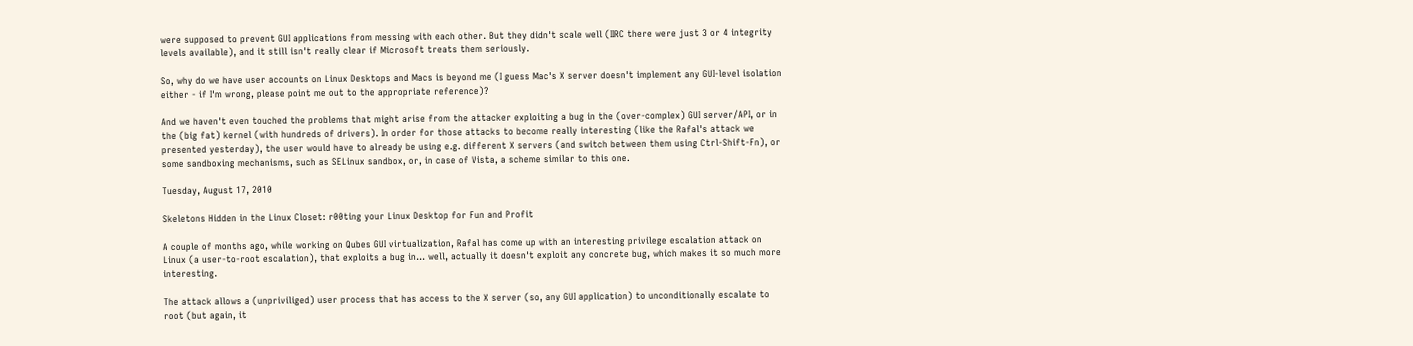were supposed to prevent GUI applications from messing with each other. But they didn't scale well (IIRC there were just 3 or 4 integrity levels available), and it still isn't really clear if Microsoft treats them seriously.

So, why do we have user accounts on Linux Desktops and Macs is beyond me (I guess Mac's X server doesn't implement any GUI-level isolation either - if I'm wrong, please point me out to the appropriate reference)?

And we haven't even touched the problems that might arise from the attacker exploiting a bug in the (over-complex) GUI server/API, or in the (big fat) kernel (with hundreds of drivers). In order for those attacks to become really interesting (like the Rafal's attack we presented yesterday), the user would have to already be using e.g. different X servers (and switch between them using Ctrl-Shift-Fn), or some sandboxing mechanisms, such as SELinux sandbox, or, in case of Vista, a scheme similar to this one.

Tuesday, August 17, 2010

Skeletons Hidden in the Linux Closet: r00ting your Linux Desktop for Fun and Profit

A couple of months ago, while working on Qubes GUI virtualization, Rafal has come up with an interesting privilege escalation attack on Linux (a user-to-root escalation), that exploits a bug in... well, actually it doesn't exploit any concrete bug, which makes it so much more interesting.

The attack allows a (unpriviliged) user process that has access to the X server (so, any GUI application) to unconditionally escalate to root (but again, it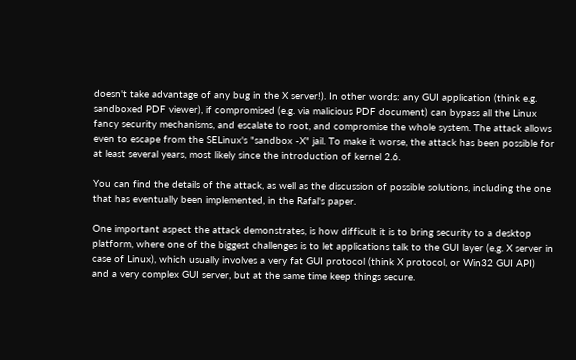doesn't take advantage of any bug in the X server!). In other words: any GUI application (think e.g. sandboxed PDF viewer), if compromised (e.g. via malicious PDF document) can bypass all the Linux fancy security mechanisms, and escalate to root, and compromise the whole system. The attack allows even to escape from the SELinux's "sandbox -X" jail. To make it worse, the attack has been possible for at least several years, most likely since the introduction of kernel 2.6.

You can find the details of the attack, as well as the discussion of possible solutions, including the one that has eventually been implemented, in the Rafal's paper.

One important aspect the attack demonstrates, is how difficult it is to bring security to a desktop platform, where one of the biggest challenges is to let applications talk to the GUI layer (e.g. X server in case of Linux), which usually involves a very fat GUI protocol (think X protocol, or Win32 GUI API) and a very complex GUI server, but at the same time keep things secure.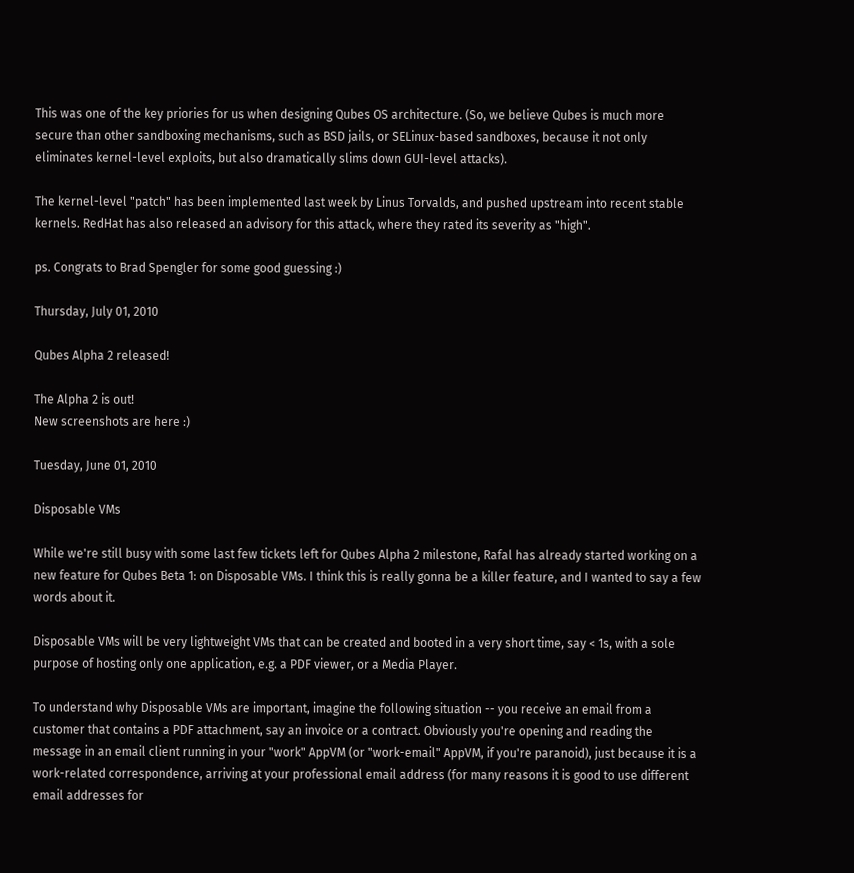This was one of the key priories for us when designing Qubes OS architecture. (So, we believe Qubes is much more secure than other sandboxing mechanisms, such as BSD jails, or SELinux-based sandboxes, because it not only eliminates kernel-level exploits, but also dramatically slims down GUI-level attacks).

The kernel-level "patch" has been implemented last week by Linus Torvalds, and pushed upstream into recent stable kernels. RedHat has also released an advisory for this attack, where they rated its severity as "high".

ps. Congrats to Brad Spengler for some good guessing :)

Thursday, July 01, 2010

Qubes Alpha 2 released!

The Alpha 2 is out!
New screenshots are here :)

Tuesday, June 01, 2010

Disposable VMs

While we're still busy with some last few tickets left for Qubes Alpha 2 milestone, Rafal has already started working on a new feature for Qubes Beta 1: on Disposable VMs. I think this is really gonna be a killer feature, and I wanted to say a few words about it.

Disposable VMs will be very lightweight VMs that can be created and booted in a very short time, say < 1s, with a sole purpose of hosting only one application, e.g. a PDF viewer, or a Media Player.

To understand why Disposable VMs are important, imagine the following situation -- you receive an email from a customer that contains a PDF attachment, say an invoice or a contract. Obviously you're opening and reading the message in an email client running in your "work" AppVM (or "work-email" AppVM, if you're paranoid), just because it is a work-related correspondence, arriving at your professional email address (for many reasons it is good to use different email addresses for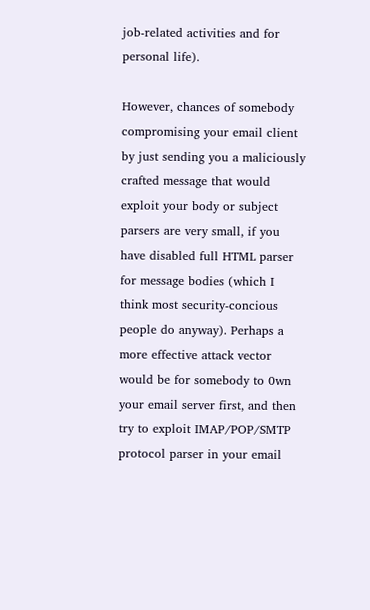job-related activities and for personal life).

However, chances of somebody compromising your email client by just sending you a maliciously crafted message that would exploit your body or subject parsers are very small, if you have disabled full HTML parser for message bodies (which I think most security-concious people do anyway). Perhaps a more effective attack vector would be for somebody to 0wn your email server first, and then try to exploit IMAP/POP/SMTP protocol parser in your email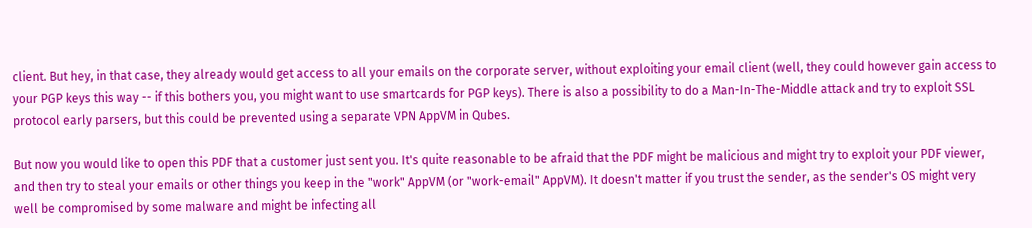client. But hey, in that case, they already would get access to all your emails on the corporate server, without exploiting your email client (well, they could however gain access to your PGP keys this way -- if this bothers you, you might want to use smartcards for PGP keys). There is also a possibility to do a Man-In-The-Middle attack and try to exploit SSL protocol early parsers, but this could be prevented using a separate VPN AppVM in Qubes.

But now you would like to open this PDF that a customer just sent you. It's quite reasonable to be afraid that the PDF might be malicious and might try to exploit your PDF viewer, and then try to steal your emails or other things you keep in the "work" AppVM (or "work-email" AppVM). It doesn't matter if you trust the sender, as the sender's OS might very well be compromised by some malware and might be infecting all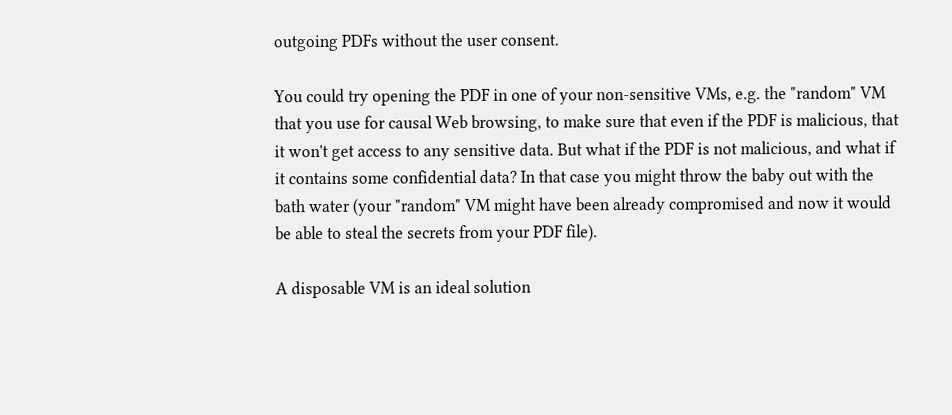outgoing PDFs without the user consent.

You could try opening the PDF in one of your non-sensitive VMs, e.g. the "random" VM that you use for causal Web browsing, to make sure that even if the PDF is malicious, that it won't get access to any sensitive data. But what if the PDF is not malicious, and what if it contains some confidential data? In that case you might throw the baby out with the bath water (your "random" VM might have been already compromised and now it would be able to steal the secrets from your PDF file).

A disposable VM is an ideal solution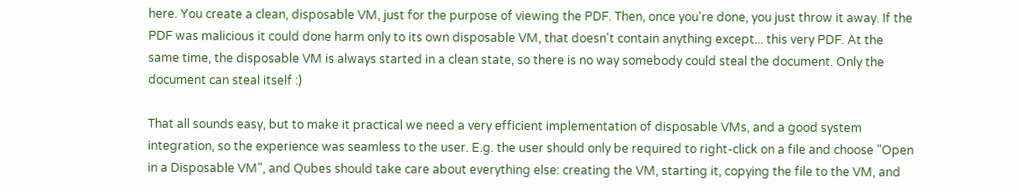here. You create a clean, disposable VM, just for the purpose of viewing the PDF. Then, once you're done, you just throw it away. If the PDF was malicious it could done harm only to its own disposable VM, that doesn't contain anything except... this very PDF. At the same time, the disposable VM is always started in a clean state, so there is no way somebody could steal the document. Only the document can steal itself :)

That all sounds easy, but to make it practical we need a very efficient implementation of disposable VMs, and a good system integration, so the experience was seamless to the user. E.g. the user should only be required to right-click on a file and choose "Open in a Disposable VM", and Qubes should take care about everything else: creating the VM, starting it, copying the file to the VM, and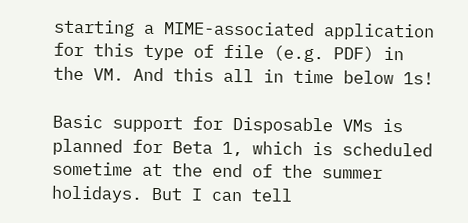starting a MIME-associated application for this type of file (e.g. PDF) in the VM. And this all in time below 1s!

Basic support for Disposable VMs is planned for Beta 1, which is scheduled sometime at the end of the summer holidays. But I can tell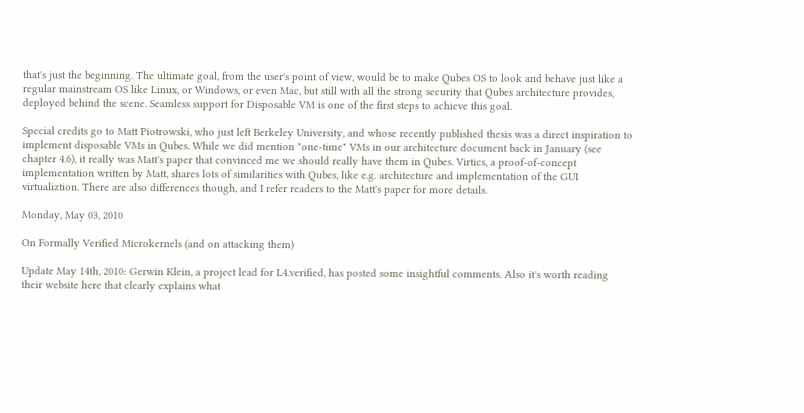that's just the beginning. The ultimate goal, from the user's point of view, would be to make Qubes OS to look and behave just like a regular mainstream OS like Linux, or Windows, or even Mac, but still with all the strong security that Qubes architecture provides, deployed behind the scene. Seamless support for Disposable VM is one of the first steps to achieve this goal.

Special credits go to Matt Piotrowski, who just left Berkeley University, and whose recently published thesis was a direct inspiration to implement disposable VMs in Qubes. While we did mention "one-time" VMs in our architecture document back in January (see chapter 4.6), it really was Matt's paper that convinced me we should really have them in Qubes. Virtics, a proof-of-concept implementation written by Matt, shares lots of similarities with Qubes, like e.g. architecture and implementation of the GUI virtualiztion. There are also differences though, and I refer readers to the Matt's paper for more details.

Monday, May 03, 2010

On Formally Verified Microkernels (and on attacking them)

Update May 14th, 2010: Gerwin Klein, a project lead for L4.verified, has posted some insightful comments. Also it's worth reading their website here that clearly explains what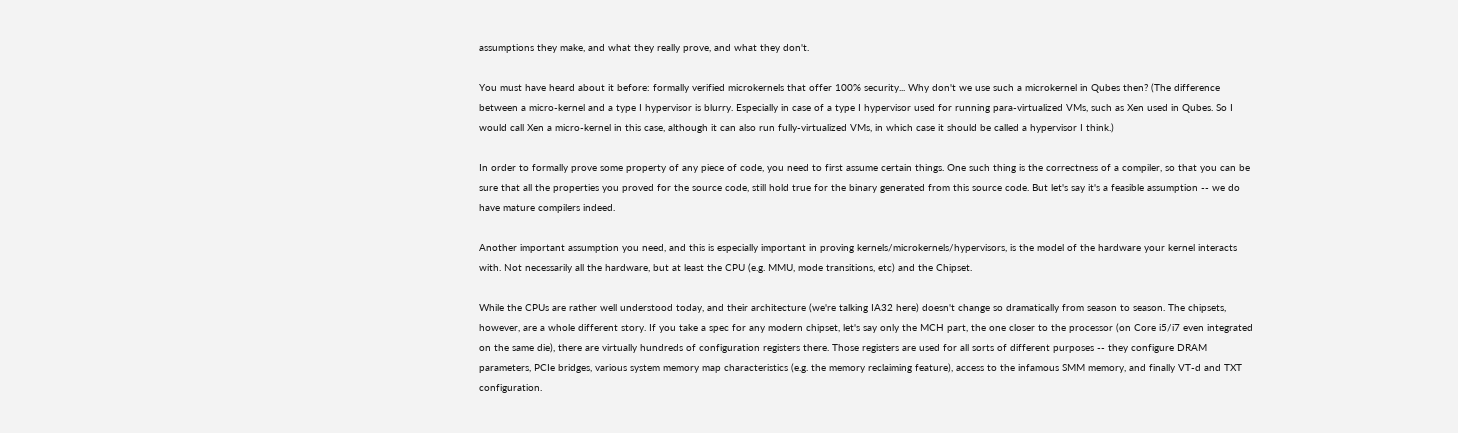assumptions they make, and what they really prove, and what they don't.

You must have heard about it before: formally verified microkernels that offer 100% security... Why don't we use such a microkernel in Qubes then? (The difference between a micro-kernel and a type I hypervisor is blurry. Especially in case of a type I hypervisor used for running para-virtualized VMs, such as Xen used in Qubes. So I would call Xen a micro-kernel in this case, although it can also run fully-virtualized VMs, in which case it should be called a hypervisor I think.)

In order to formally prove some property of any piece of code, you need to first assume certain things. One such thing is the correctness of a compiler, so that you can be sure that all the properties you proved for the source code, still hold true for the binary generated from this source code. But let's say it's a feasible assumption -- we do have mature compilers indeed.

Another important assumption you need, and this is especially important in proving kernels/microkernels/hypervisors, is the model of the hardware your kernel interacts with. Not necessarily all the hardware, but at least the CPU (e.g. MMU, mode transitions, etc) and the Chipset.

While the CPUs are rather well understood today, and their architecture (we're talking IA32 here) doesn't change so dramatically from season to season. The chipsets, however, are a whole different story. If you take a spec for any modern chipset, let's say only the MCH part, the one closer to the processor (on Core i5/i7 even integrated on the same die), there are virtually hundreds of configuration registers there. Those registers are used for all sorts of different purposes -- they configure DRAM parameters, PCIe bridges, various system memory map characteristics (e.g. the memory reclaiming feature), access to the infamous SMM memory, and finally VT-d and TXT configuration.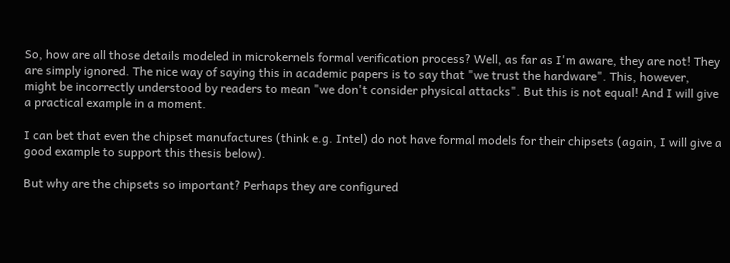So, how are all those details modeled in microkernels formal verification process? Well, as far as I'm aware, they are not! They are simply ignored. The nice way of saying this in academic papers is to say that "we trust the hardware". This, however, might be incorrectly understood by readers to mean "we don't consider physical attacks". But this is not equal! And I will give a practical example in a moment.

I can bet that even the chipset manufactures (think e.g. Intel) do not have formal models for their chipsets (again, I will give a good example to support this thesis below).

But why are the chipsets so important? Perhaps they are configured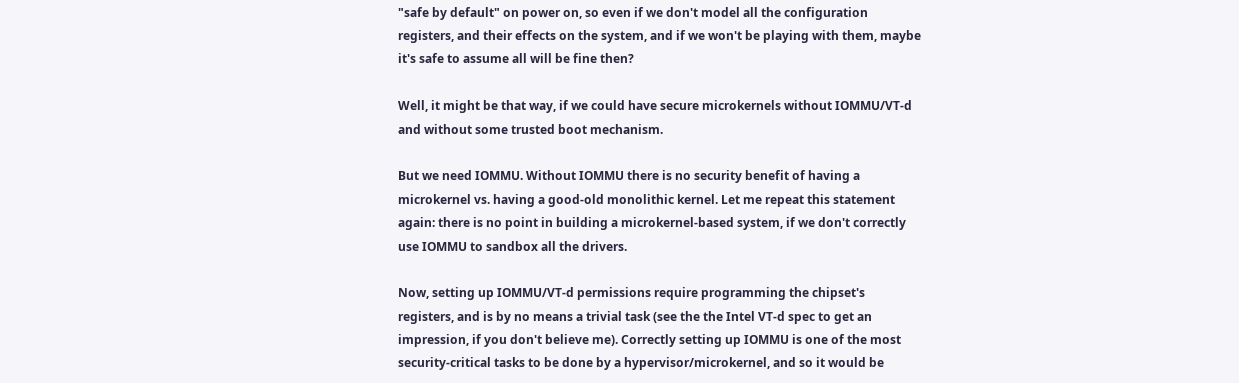"safe by default" on power on, so even if we don't model all the configuration registers, and their effects on the system, and if we won't be playing with them, maybe it's safe to assume all will be fine then?

Well, it might be that way, if we could have secure microkernels without IOMMU/VT-d and without some trusted boot mechanism.

But we need IOMMU. Without IOMMU there is no security benefit of having a microkernel vs. having a good-old monolithic kernel. Let me repeat this statement again: there is no point in building a microkernel-based system, if we don't correctly use IOMMU to sandbox all the drivers.

Now, setting up IOMMU/VT-d permissions require programming the chipset's registers, and is by no means a trivial task (see the the Intel VT-d spec to get an impression, if you don't believe me). Correctly setting up IOMMU is one of the most security-critical tasks to be done by a hypervisor/microkernel, and so it would be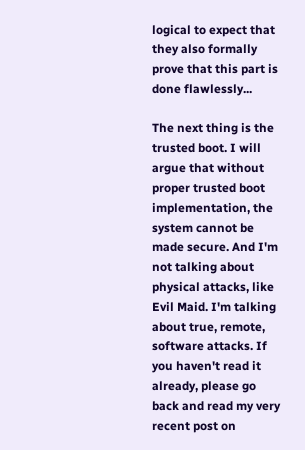logical to expect that they also formally prove that this part is done flawlessly...

The next thing is the trusted boot. I will argue that without proper trusted boot implementation, the system cannot be made secure. And I'm not talking about physical attacks, like Evil Maid. I'm talking about true, remote, software attacks. If you haven't read it already, please go back and read my very recent post on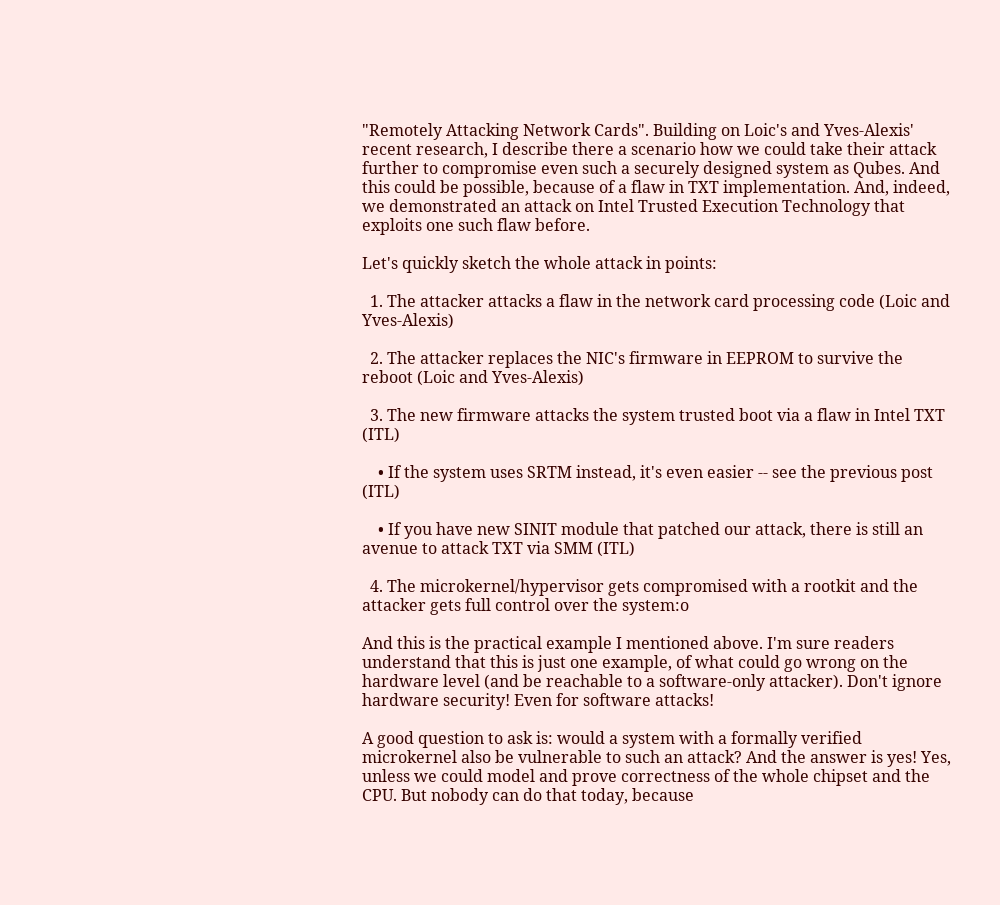"Remotely Attacking Network Cards". Building on Loic's and Yves-Alexis' recent research, I describe there a scenario how we could take their attack further to compromise even such a securely designed system as Qubes. And this could be possible, because of a flaw in TXT implementation. And, indeed, we demonstrated an attack on Intel Trusted Execution Technology that exploits one such flaw before.

Let's quickly sketch the whole attack in points:

  1. The attacker attacks a flaw in the network card processing code (Loic and Yves-Alexis)

  2. The attacker replaces the NIC's firmware in EEPROM to survive the reboot (Loic and Yves-Alexis)

  3. The new firmware attacks the system trusted boot via a flaw in Intel TXT (ITL)

    • If the system uses SRTM instead, it's even easier -- see the previous post (ITL)

    • If you have new SINIT module that patched our attack, there is still an avenue to attack TXT via SMM (ITL)

  4. The microkernel/hypervisor gets compromised with a rootkit and the attacker gets full control over the system:o

And this is the practical example I mentioned above. I'm sure readers understand that this is just one example, of what could go wrong on the hardware level (and be reachable to a software-only attacker). Don't ignore hardware security! Even for software attacks!

A good question to ask is: would a system with a formally verified microkernel also be vulnerable to such an attack? And the answer is yes! Yes, unless we could model and prove correctness of the whole chipset and the CPU. But nobody can do that today, because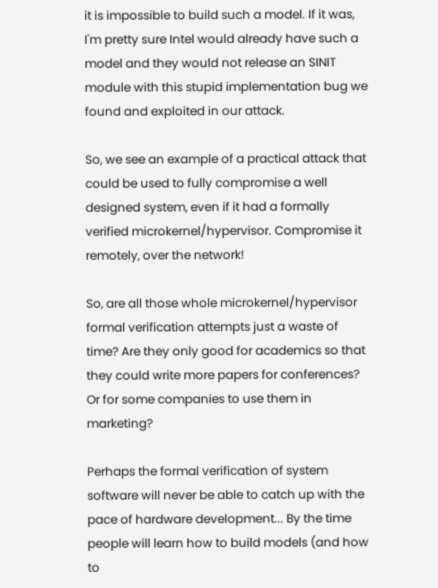it is impossible to build such a model. If it was, I'm pretty sure Intel would already have such a model and they would not release an SINIT module with this stupid implementation bug we found and exploited in our attack.

So, we see an example of a practical attack that could be used to fully compromise a well designed system, even if it had a formally verified microkernel/hypervisor. Compromise it remotely, over the network!

So, are all those whole microkernel/hypervisor formal verification attempts just a waste of time? Are they only good for academics so that they could write more papers for conferences? Or for some companies to use them in marketing?

Perhaps the formal verification of system software will never be able to catch up with the pace of hardware development... By the time people will learn how to build models (and how to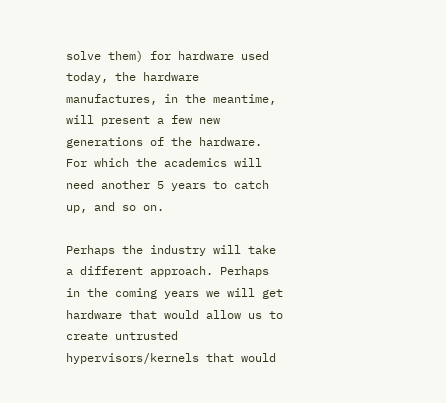solve them) for hardware used today, the hardware manufactures, in the meantime, will present a few new generations of the hardware. For which the academics will need another 5 years to catch up, and so on.

Perhaps the industry will take a different approach. Perhaps in the coming years we will get hardware that would allow us to create untrusted hypervisors/kernels that would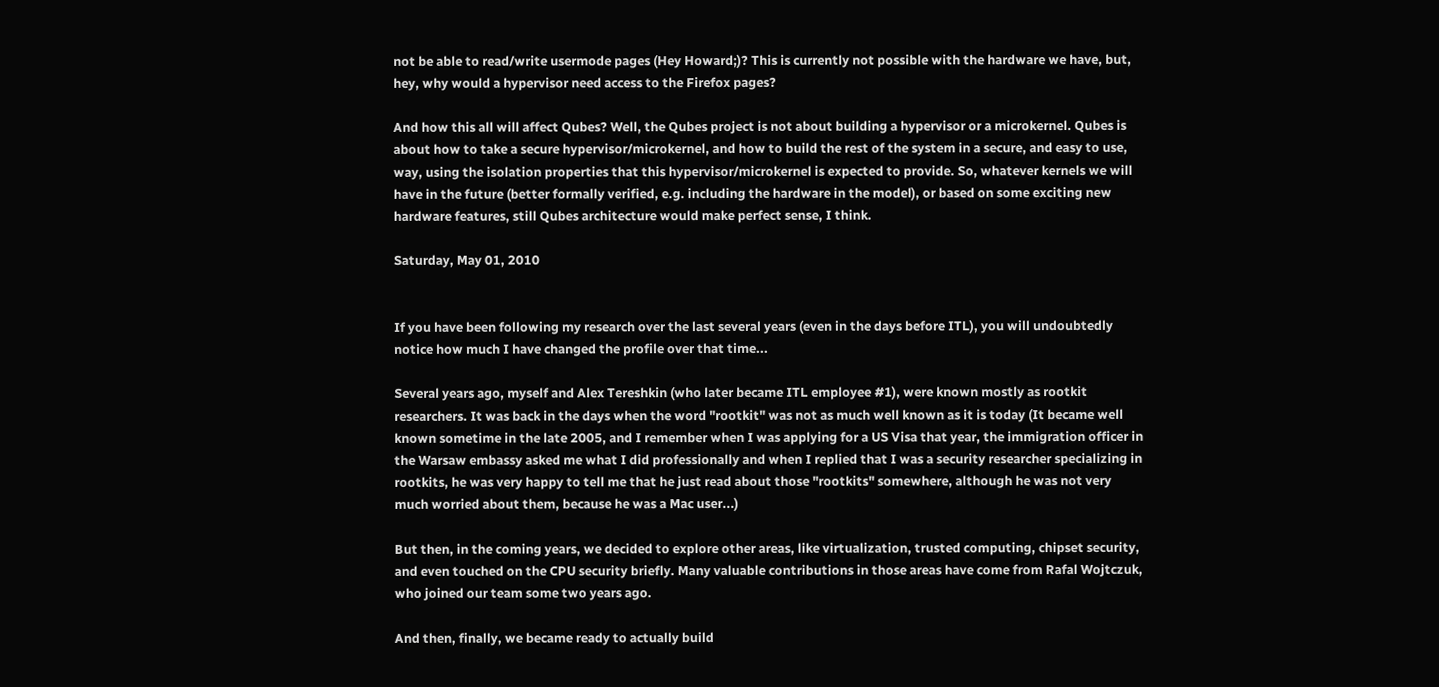not be able to read/write usermode pages (Hey Howard;)? This is currently not possible with the hardware we have, but, hey, why would a hypervisor need access to the Firefox pages?

And how this all will affect Qubes? Well, the Qubes project is not about building a hypervisor or a microkernel. Qubes is about how to take a secure hypervisor/microkernel, and how to build the rest of the system in a secure, and easy to use, way, using the isolation properties that this hypervisor/microkernel is expected to provide. So, whatever kernels we will have in the future (better formally verified, e.g. including the hardware in the model), or based on some exciting new hardware features, still Qubes architecture would make perfect sense, I think.

Saturday, May 01, 2010


If you have been following my research over the last several years (even in the days before ITL), you will undoubtedly notice how much I have changed the profile over that time...

Several years ago, myself and Alex Tereshkin (who later became ITL employee #1), were known mostly as rootkit researchers. It was back in the days when the word "rootkit" was not as much well known as it is today (It became well known sometime in the late 2005, and I remember when I was applying for a US Visa that year, the immigration officer in the Warsaw embassy asked me what I did professionally and when I replied that I was a security researcher specializing in rootkits, he was very happy to tell me that he just read about those "rootkits" somewhere, although he was not very much worried about them, because he was a Mac user...)

But then, in the coming years, we decided to explore other areas, like virtualization, trusted computing, chipset security, and even touched on the CPU security briefly. Many valuable contributions in those areas have come from Rafal Wojtczuk, who joined our team some two years ago.

And then, finally, we became ready to actually build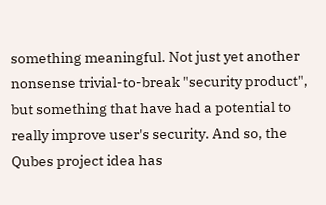something meaningful. Not just yet another nonsense trivial-to-break "security product", but something that have had a potential to really improve user's security. And so, the Qubes project idea has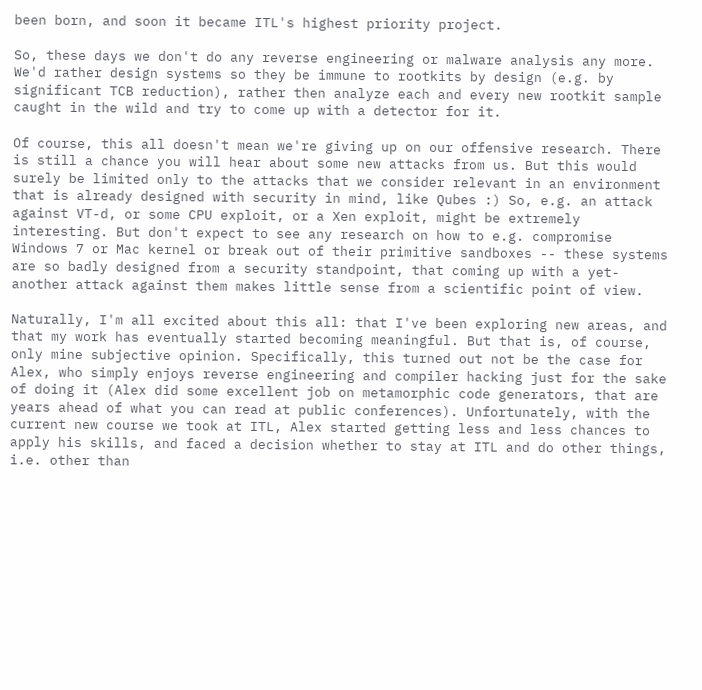been born, and soon it became ITL's highest priority project.

So, these days we don't do any reverse engineering or malware analysis any more. We'd rather design systems so they be immune to rootkits by design (e.g. by significant TCB reduction), rather then analyze each and every new rootkit sample caught in the wild and try to come up with a detector for it.

Of course, this all doesn't mean we're giving up on our offensive research. There is still a chance you will hear about some new attacks from us. But this would surely be limited only to the attacks that we consider relevant in an environment that is already designed with security in mind, like Qubes :) So, e.g. an attack against VT-d, or some CPU exploit, or a Xen exploit, might be extremely interesting. But don't expect to see any research on how to e.g. compromise Windows 7 or Mac kernel or break out of their primitive sandboxes -- these systems are so badly designed from a security standpoint, that coming up with a yet-another attack against them makes little sense from a scientific point of view.

Naturally, I'm all excited about this all: that I've been exploring new areas, and that my work has eventually started becoming meaningful. But that is, of course, only mine subjective opinion. Specifically, this turned out not be the case for Alex, who simply enjoys reverse engineering and compiler hacking just for the sake of doing it (Alex did some excellent job on metamorphic code generators, that are years ahead of what you can read at public conferences). Unfortunately, with the current new course we took at ITL, Alex started getting less and less chances to apply his skills, and faced a decision whether to stay at ITL and do other things, i.e. other than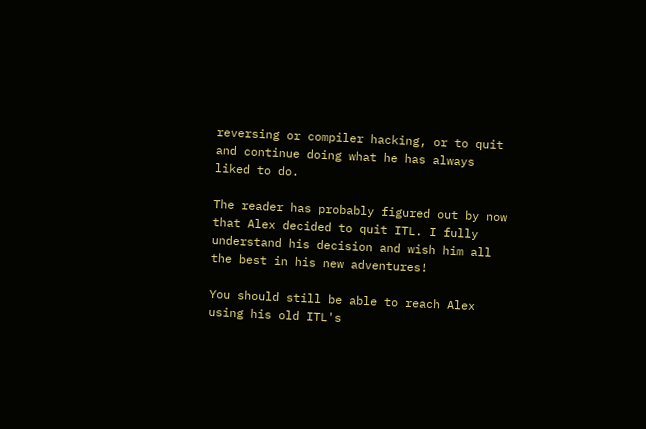reversing or compiler hacking, or to quit and continue doing what he has always liked to do.

The reader has probably figured out by now that Alex decided to quit ITL. I fully understand his decision and wish him all the best in his new adventures!

You should still be able to reach Alex using his old ITL's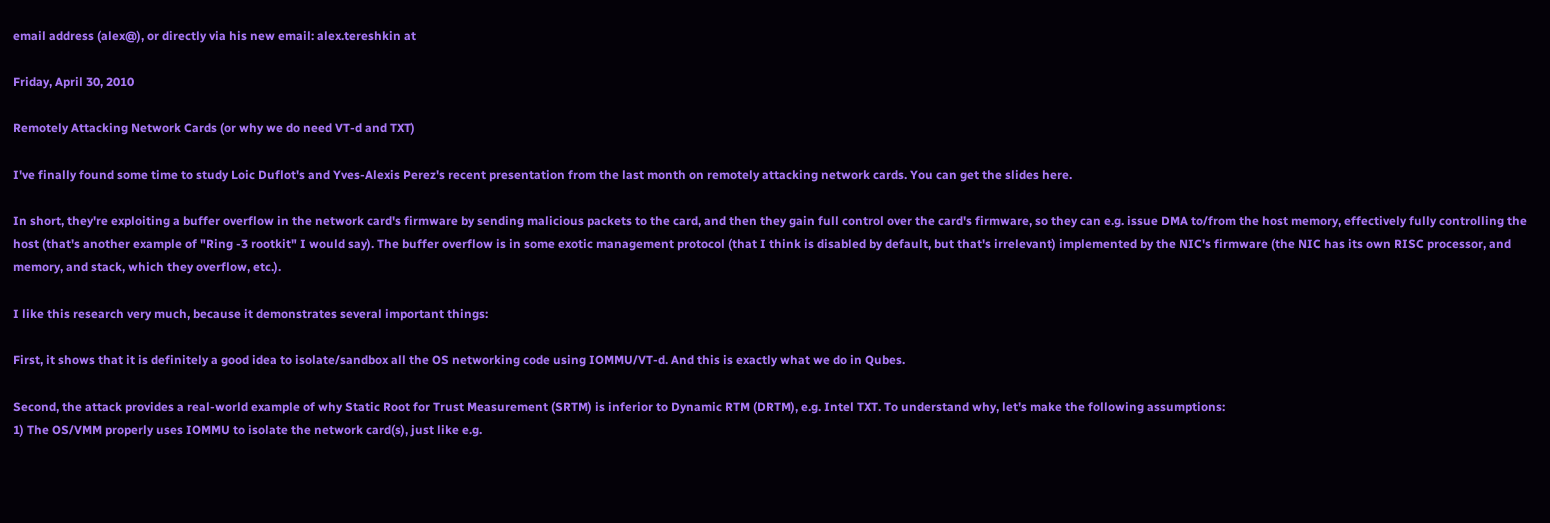email address (alex@), or directly via his new email: alex.tereshkin at

Friday, April 30, 2010

Remotely Attacking Network Cards (or why we do need VT-d and TXT)

I've finally found some time to study Loic Duflot's and Yves-Alexis Perez's recent presentation from the last month on remotely attacking network cards. You can get the slides here.

In short, they're exploiting a buffer overflow in the network card's firmware by sending malicious packets to the card, and then they gain full control over the card's firmware, so they can e.g. issue DMA to/from the host memory, effectively fully controlling the host (that's another example of "Ring -3 rootkit" I would say). The buffer overflow is in some exotic management protocol (that I think is disabled by default, but that's irrelevant) implemented by the NIC's firmware (the NIC has its own RISC processor, and memory, and stack, which they overflow, etc.).

I like this research very much, because it demonstrates several important things:

First, it shows that it is definitely a good idea to isolate/sandbox all the OS networking code using IOMMU/VT-d. And this is exactly what we do in Qubes.

Second, the attack provides a real-world example of why Static Root for Trust Measurement (SRTM) is inferior to Dynamic RTM (DRTM), e.g. Intel TXT. To understand why, let's make the following assumptions:
1) The OS/VMM properly uses IOMMU to isolate the network card(s), just like e.g.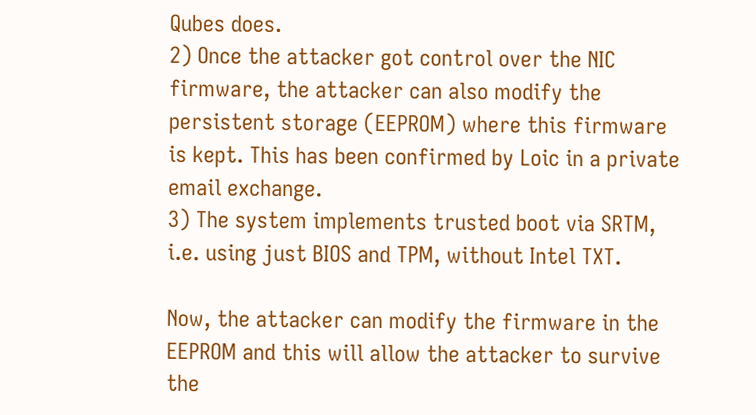Qubes does.
2) Once the attacker got control over the NIC firmware, the attacker can also modify the persistent storage (EEPROM) where this firmware is kept. This has been confirmed by Loic in a private email exchange.
3) The system implements trusted boot via SRTM, i.e. using just BIOS and TPM, without Intel TXT.

Now, the attacker can modify the firmware in the EEPROM and this will allow the attacker to survive the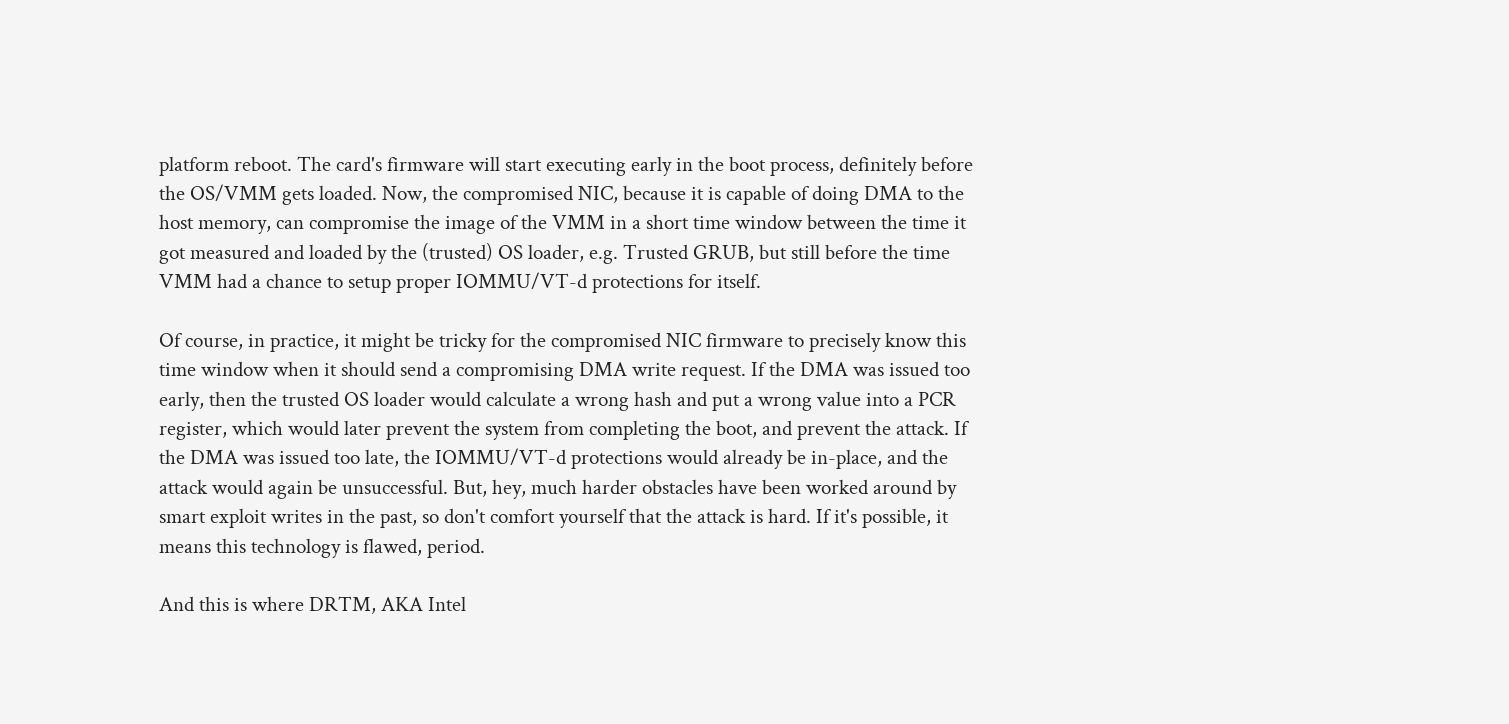platform reboot. The card's firmware will start executing early in the boot process, definitely before the OS/VMM gets loaded. Now, the compromised NIC, because it is capable of doing DMA to the host memory, can compromise the image of the VMM in a short time window between the time it got measured and loaded by the (trusted) OS loader, e.g. Trusted GRUB, but still before the time VMM had a chance to setup proper IOMMU/VT-d protections for itself.

Of course, in practice, it might be tricky for the compromised NIC firmware to precisely know this time window when it should send a compromising DMA write request. If the DMA was issued too early, then the trusted OS loader would calculate a wrong hash and put a wrong value into a PCR register, which would later prevent the system from completing the boot, and prevent the attack. If the DMA was issued too late, the IOMMU/VT-d protections would already be in-place, and the attack would again be unsuccessful. But, hey, much harder obstacles have been worked around by smart exploit writes in the past, so don't comfort yourself that the attack is hard. If it's possible, it means this technology is flawed, period.

And this is where DRTM, AKA Intel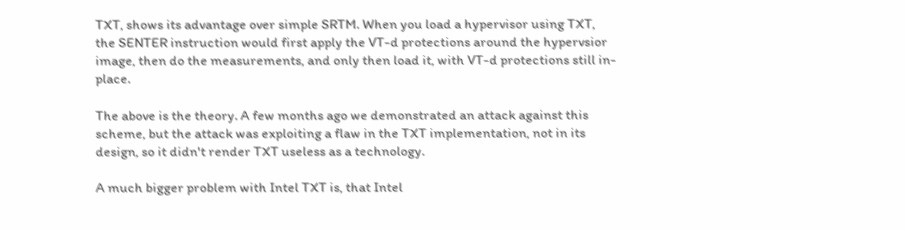TXT, shows its advantage over simple SRTM. When you load a hypervisor using TXT, the SENTER instruction would first apply the VT-d protections around the hypervsior image, then do the measurements, and only then load it, with VT-d protections still in-place.

The above is the theory. A few months ago we demonstrated an attack against this scheme, but the attack was exploiting a flaw in the TXT implementation, not in its design, so it didn't render TXT useless as a technology.

A much bigger problem with Intel TXT is, that Intel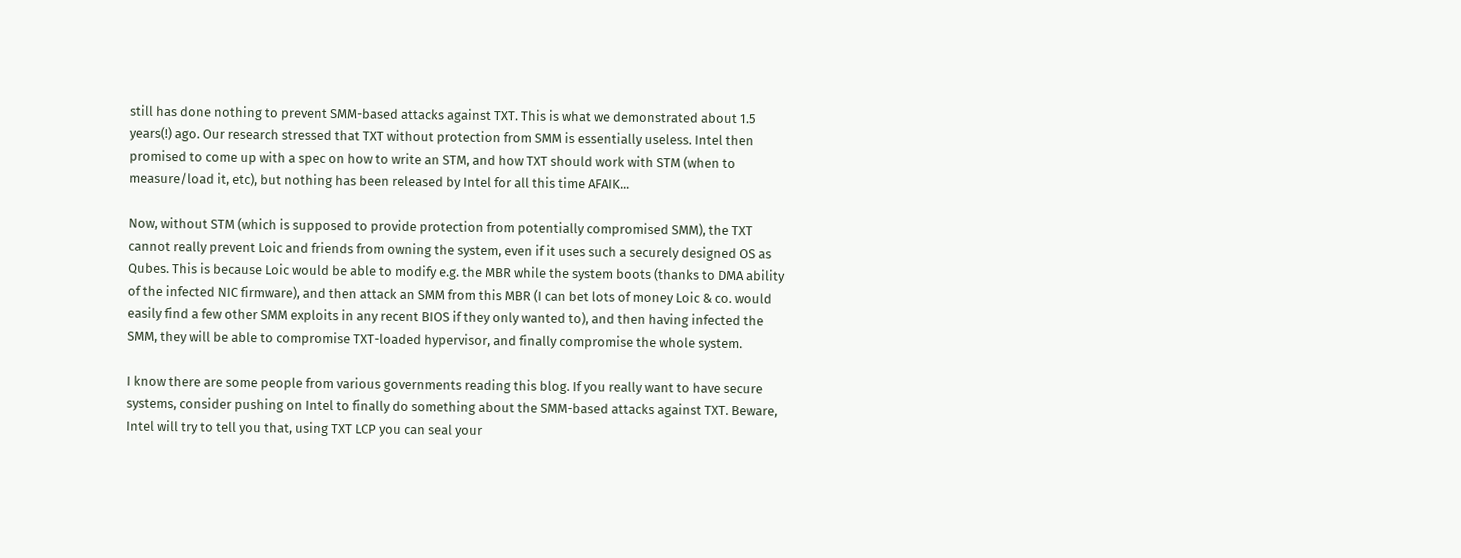still has done nothing to prevent SMM-based attacks against TXT. This is what we demonstrated about 1.5 years(!) ago. Our research stressed that TXT without protection from SMM is essentially useless. Intel then promised to come up with a spec on how to write an STM, and how TXT should work with STM (when to measure/load it, etc), but nothing has been released by Intel for all this time AFAIK...

Now, without STM (which is supposed to provide protection from potentially compromised SMM), the TXT cannot really prevent Loic and friends from owning the system, even if it uses such a securely designed OS as Qubes. This is because Loic would be able to modify e.g. the MBR while the system boots (thanks to DMA ability of the infected NIC firmware), and then attack an SMM from this MBR (I can bet lots of money Loic & co. would easily find a few other SMM exploits in any recent BIOS if they only wanted to), and then having infected the SMM, they will be able to compromise TXT-loaded hypervisor, and finally compromise the whole system.

I know there are some people from various governments reading this blog. If you really want to have secure systems, consider pushing on Intel to finally do something about the SMM-based attacks against TXT. Beware, Intel will try to tell you that, using TXT LCP you can seal your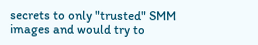secrets to only "trusted" SMM images and would try to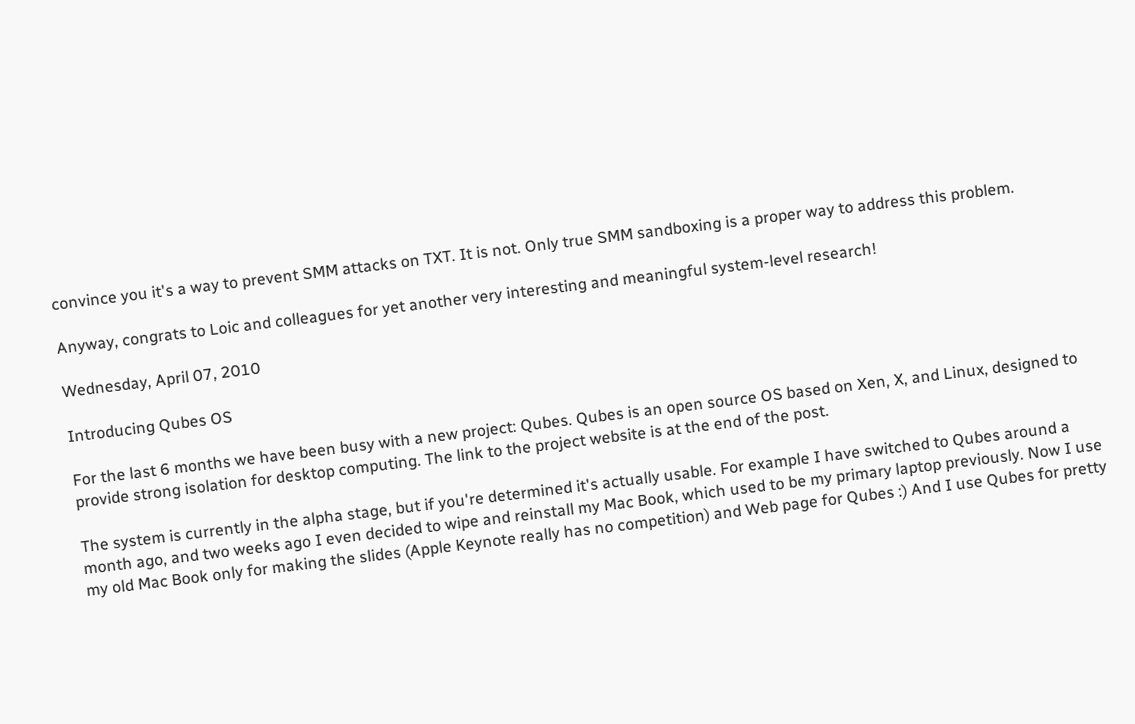convince you it's a way to prevent SMM attacks on TXT. It is not. Only true SMM sandboxing is a proper way to address this problem.

Anyway, congrats to Loic and colleagues for yet another very interesting and meaningful system-level research!

Wednesday, April 07, 2010

Introducing Qubes OS

For the last 6 months we have been busy with a new project: Qubes. Qubes is an open source OS based on Xen, X, and Linux, designed to provide strong isolation for desktop computing. The link to the project website is at the end of the post.

The system is currently in the alpha stage, but if you're determined it's actually usable. For example I have switched to Qubes around a month ago, and two weeks ago I even decided to wipe and reinstall my Mac Book, which used to be my primary laptop previously. Now I use my old Mac Book only for making the slides (Apple Keynote really has no competition) and Web page for Qubes :) And I use Qubes for pretty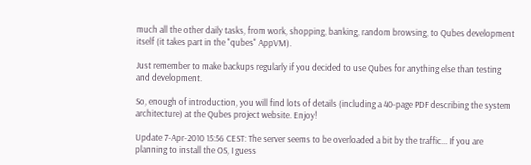much all the other daily tasks, from work, shopping, banking, random browsing, to Qubes development itself (it takes part in the "qubes" AppVM).

Just remember to make backups regularly if you decided to use Qubes for anything else than testing and development.

So, enough of introduction, you will find lots of details (including a 40-page PDF describing the system architecture) at the Qubes project website. Enjoy!

Update 7-Apr-2010 15:56 CEST: The server seems to be overloaded a bit by the traffic... If you are planning to install the OS, I guess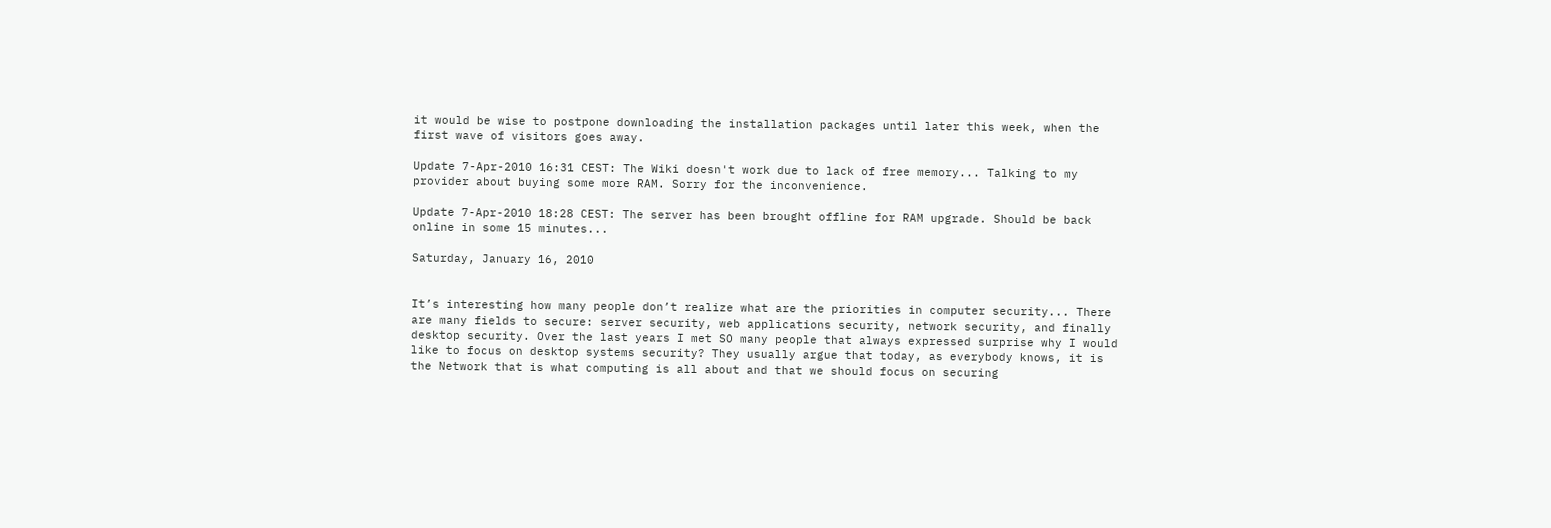it would be wise to postpone downloading the installation packages until later this week, when the first wave of visitors goes away.

Update 7-Apr-2010 16:31 CEST: The Wiki doesn't work due to lack of free memory... Talking to my provider about buying some more RAM. Sorry for the inconvenience.

Update 7-Apr-2010 18:28 CEST: The server has been brought offline for RAM upgrade. Should be back online in some 15 minutes...

Saturday, January 16, 2010


It’s interesting how many people don’t realize what are the priorities in computer security... There are many fields to secure: server security, web applications security, network security, and finally desktop security. Over the last years I met SO many people that always expressed surprise why I would like to focus on desktop systems security? They usually argue that today, as everybody knows, it is the Network that is what computing is all about and that we should focus on securing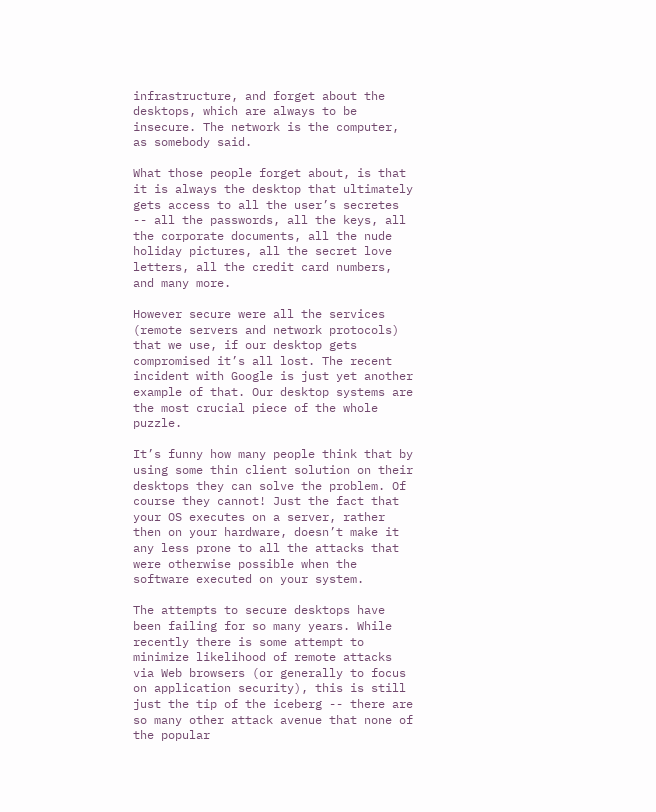infrastructure, and forget about the desktops, which are always to be insecure. The network is the computer, as somebody said.

What those people forget about, is that it is always the desktop that ultimately gets access to all the user’s secretes -- all the passwords, all the keys, all the corporate documents, all the nude holiday pictures, all the secret love letters, all the credit card numbers, and many more.

However secure were all the services (remote servers and network protocols) that we use, if our desktop gets compromised it’s all lost. The recent incident with Google is just yet another example of that. Our desktop systems are the most crucial piece of the whole puzzle.

It’s funny how many people think that by using some thin client solution on their desktops they can solve the problem. Of course they cannot! Just the fact that your OS executes on a server, rather then on your hardware, doesn’t make it any less prone to all the attacks that were otherwise possible when the software executed on your system.

The attempts to secure desktops have been failing for so many years. While recently there is some attempt to minimize likelihood of remote attacks via Web browsers (or generally to focus on application security), this is still just the tip of the iceberg -- there are so many other attack avenue that none of the popular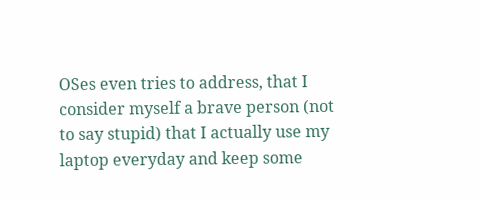OSes even tries to address, that I consider myself a brave person (not to say stupid) that I actually use my laptop everyday and keep some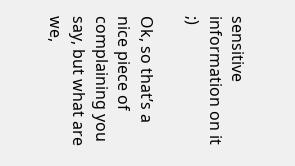sensitive information on it ;)

Ok, so that’s a nice piece of complaining you say, but what are we,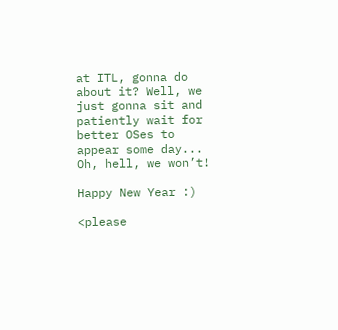at ITL, gonna do about it? Well, we just gonna sit and patiently wait for better OSes to appear some day... Oh, hell, we won’t!

Happy New Year :)

<please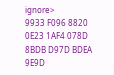ignore>
9933 F096 8820 0E23 1AF4 078D 8BDB D97D BDEA 9E9D